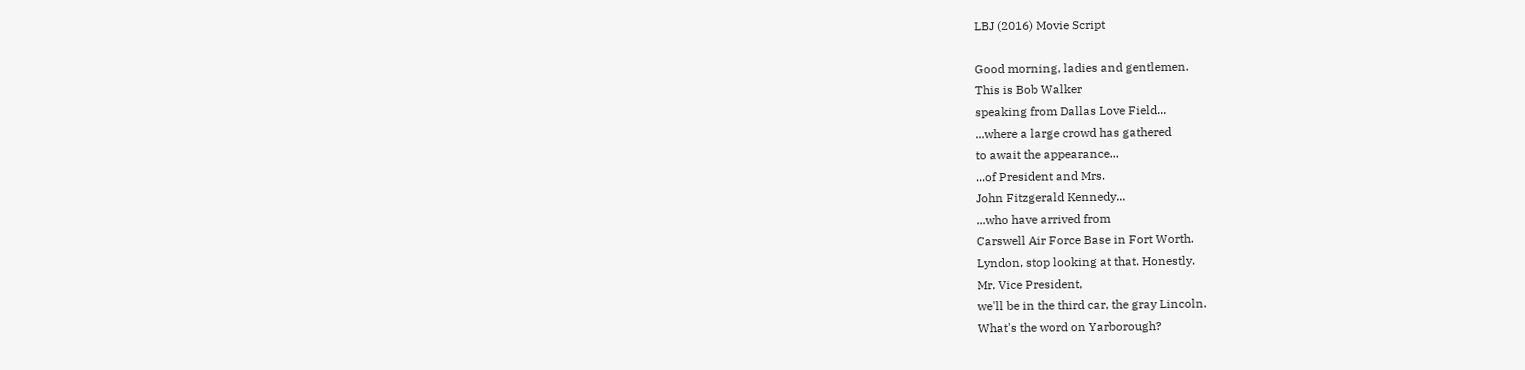LBJ (2016) Movie Script

Good morning, ladies and gentlemen.
This is Bob Walker
speaking from Dallas Love Field...
...where a large crowd has gathered
to await the appearance...
...of President and Mrs.
John Fitzgerald Kennedy...
...who have arrived from
Carswell Air Force Base in Fort Worth.
Lyndon, stop looking at that. Honestly.
Mr. Vice President,
we'll be in the third car, the gray Lincoln.
What's the word on Yarborough?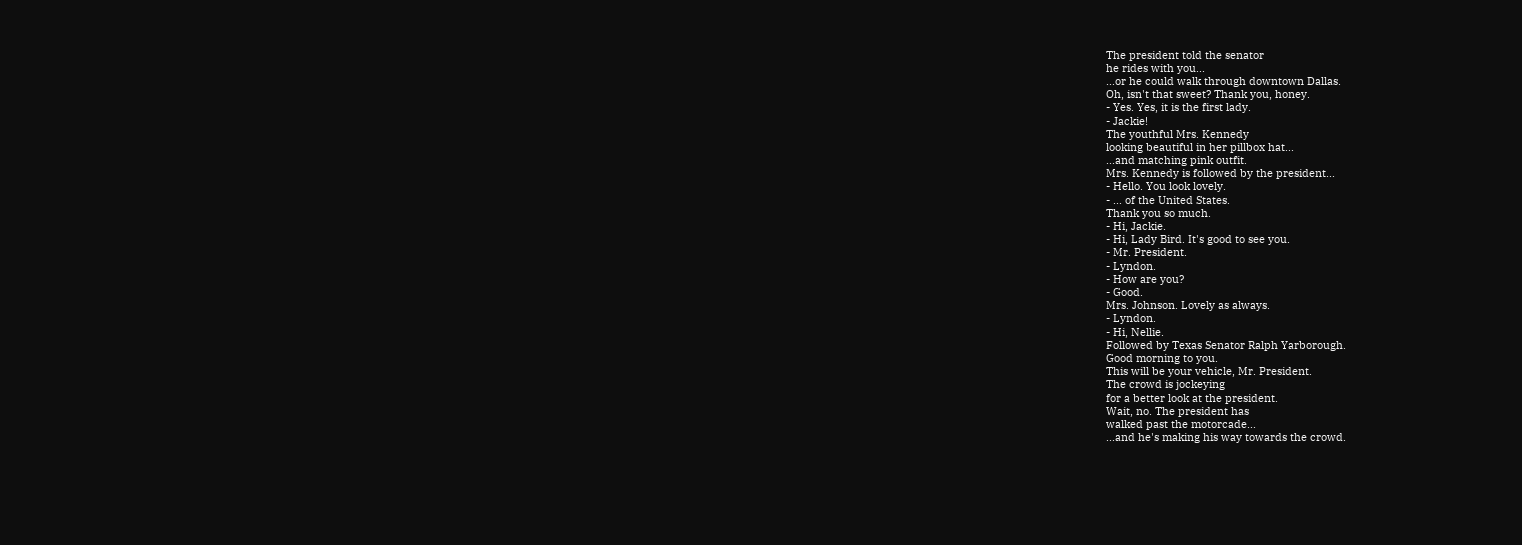The president told the senator
he rides with you...
...or he could walk through downtown Dallas.
Oh, isn't that sweet? Thank you, honey.
- Yes. Yes, it is the first lady.
- Jackie!
The youthful Mrs. Kennedy
looking beautiful in her pillbox hat...
...and matching pink outfit.
Mrs. Kennedy is followed by the president...
- Hello. You look lovely.
- ... of the United States.
Thank you so much.
- Hi, Jackie.
- Hi, Lady Bird. It's good to see you.
- Mr. President.
- Lyndon.
- How are you?
- Good.
Mrs. Johnson. Lovely as always.
- Lyndon.
- Hi, Nellie.
Followed by Texas Senator Ralph Yarborough.
Good morning to you.
This will be your vehicle, Mr. President.
The crowd is jockeying
for a better look at the president.
Wait, no. The president has
walked past the motorcade...
...and he's making his way towards the crowd.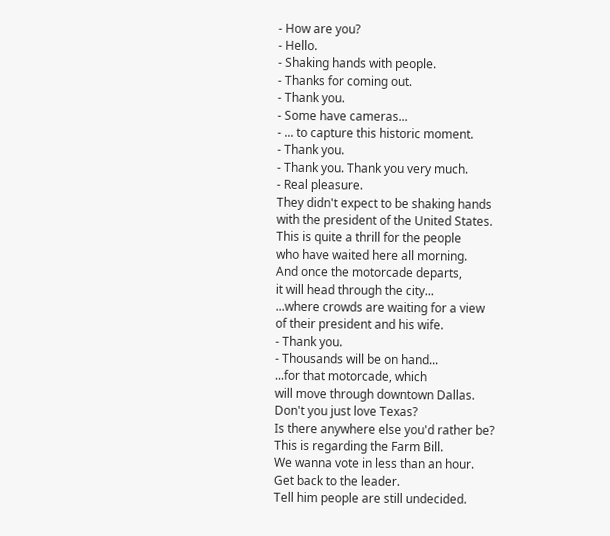- How are you?
- Hello.
- Shaking hands with people.
- Thanks for coming out.
- Thank you.
- Some have cameras...
- ... to capture this historic moment.
- Thank you.
- Thank you. Thank you very much.
- Real pleasure.
They didn't expect to be shaking hands
with the president of the United States.
This is quite a thrill for the people
who have waited here all morning.
And once the motorcade departs,
it will head through the city...
...where crowds are waiting for a view
of their president and his wife.
- Thank you.
- Thousands will be on hand...
...for that motorcade, which
will move through downtown Dallas.
Don't you just love Texas?
Is there anywhere else you'd rather be?
This is regarding the Farm Bill.
We wanna vote in less than an hour.
Get back to the leader.
Tell him people are still undecided.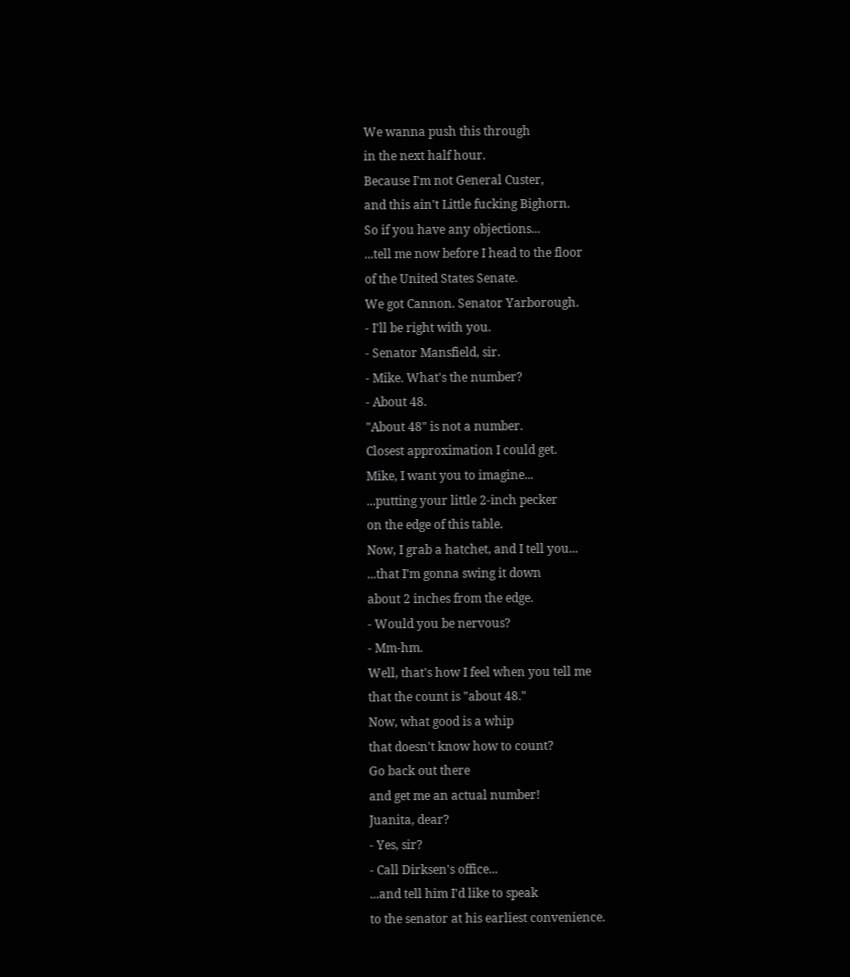We wanna push this through
in the next half hour.
Because I'm not General Custer,
and this ain't Little fucking Bighorn.
So if you have any objections...
...tell me now before I head to the floor
of the United States Senate.
We got Cannon. Senator Yarborough.
- I'll be right with you.
- Senator Mansfield, sir.
- Mike. What's the number?
- About 48.
"About 48" is not a number.
Closest approximation I could get.
Mike, I want you to imagine...
...putting your little 2-inch pecker
on the edge of this table.
Now, I grab a hatchet, and I tell you...
...that I'm gonna swing it down
about 2 inches from the edge.
- Would you be nervous?
- Mm-hm.
Well, that's how I feel when you tell me
that the count is "about 48."
Now, what good is a whip
that doesn't know how to count?
Go back out there
and get me an actual number!
Juanita, dear?
- Yes, sir?
- Call Dirksen's office...
...and tell him I'd like to speak
to the senator at his earliest convenience.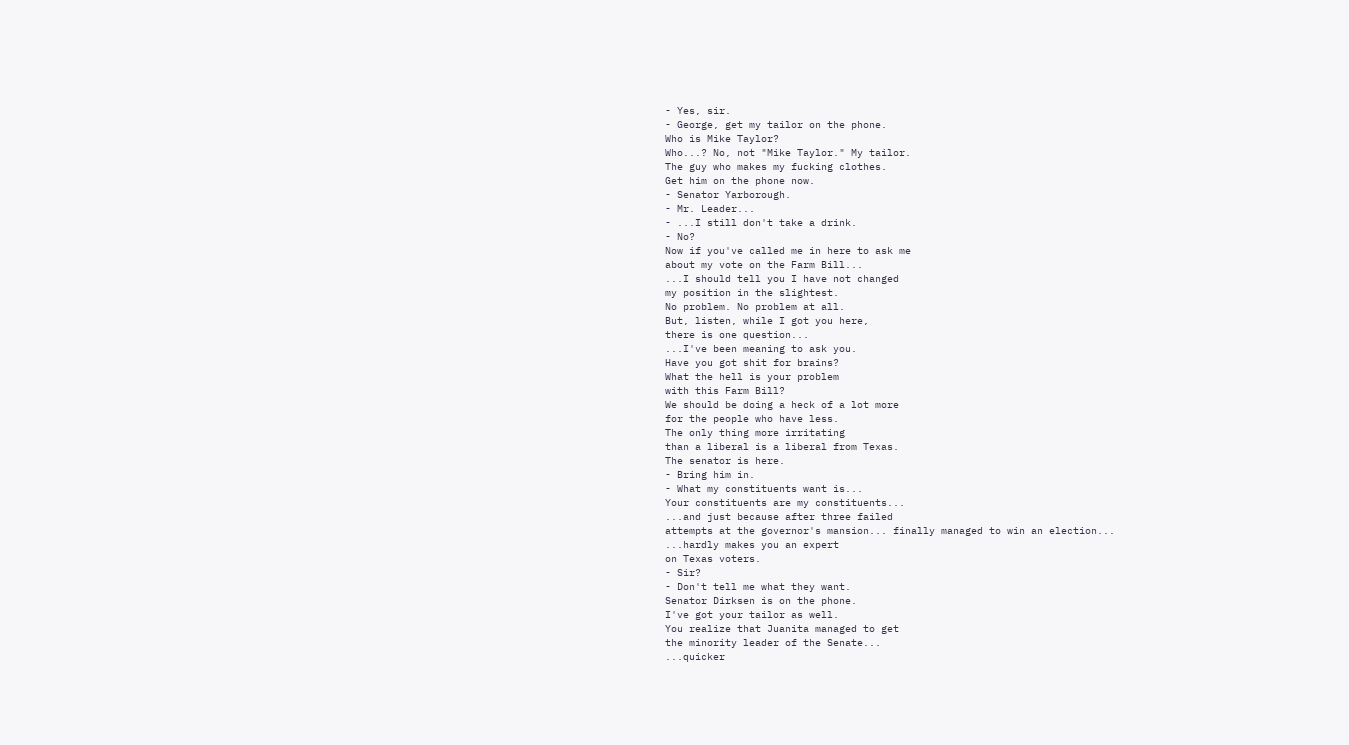- Yes, sir.
- George, get my tailor on the phone.
Who is Mike Taylor?
Who...? No, not "Mike Taylor." My tailor.
The guy who makes my fucking clothes.
Get him on the phone now.
- Senator Yarborough.
- Mr. Leader...
- ...I still don't take a drink.
- No?
Now if you've called me in here to ask me
about my vote on the Farm Bill...
...I should tell you I have not changed
my position in the slightest.
No problem. No problem at all.
But, listen, while I got you here,
there is one question...
...I've been meaning to ask you.
Have you got shit for brains?
What the hell is your problem
with this Farm Bill?
We should be doing a heck of a lot more
for the people who have less.
The only thing more irritating
than a liberal is a liberal from Texas.
The senator is here.
- Bring him in.
- What my constituents want is...
Your constituents are my constituents...
...and just because after three failed
attempts at the governor's mansion... finally managed to win an election...
...hardly makes you an expert
on Texas voters.
- Sir?
- Don't tell me what they want.
Senator Dirksen is on the phone.
I've got your tailor as well.
You realize that Juanita managed to get
the minority leader of the Senate...
...quicker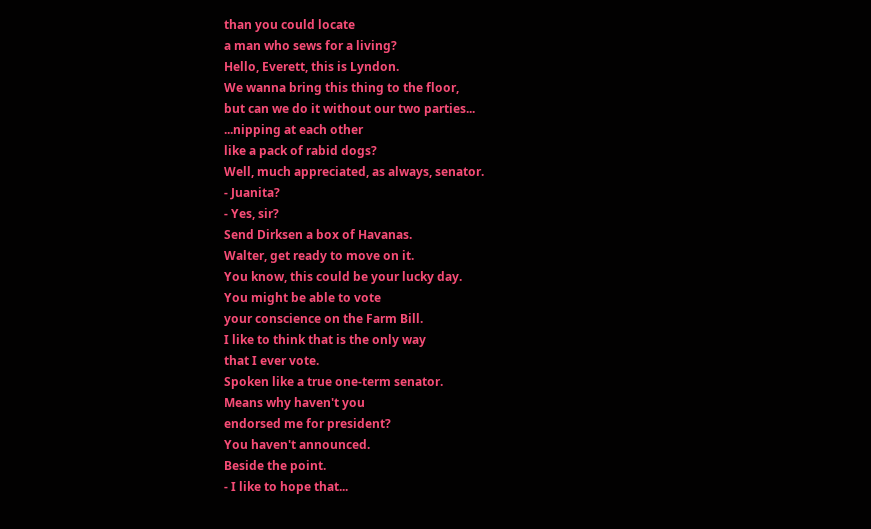than you could locate
a man who sews for a living?
Hello, Everett, this is Lyndon.
We wanna bring this thing to the floor,
but can we do it without our two parties...
...nipping at each other
like a pack of rabid dogs?
Well, much appreciated, as always, senator.
- Juanita?
- Yes, sir?
Send Dirksen a box of Havanas.
Walter, get ready to move on it.
You know, this could be your lucky day.
You might be able to vote
your conscience on the Farm Bill.
I like to think that is the only way
that I ever vote.
Spoken like a true one-term senator.
Means why haven't you
endorsed me for president?
You haven't announced.
Beside the point.
- I like to hope that...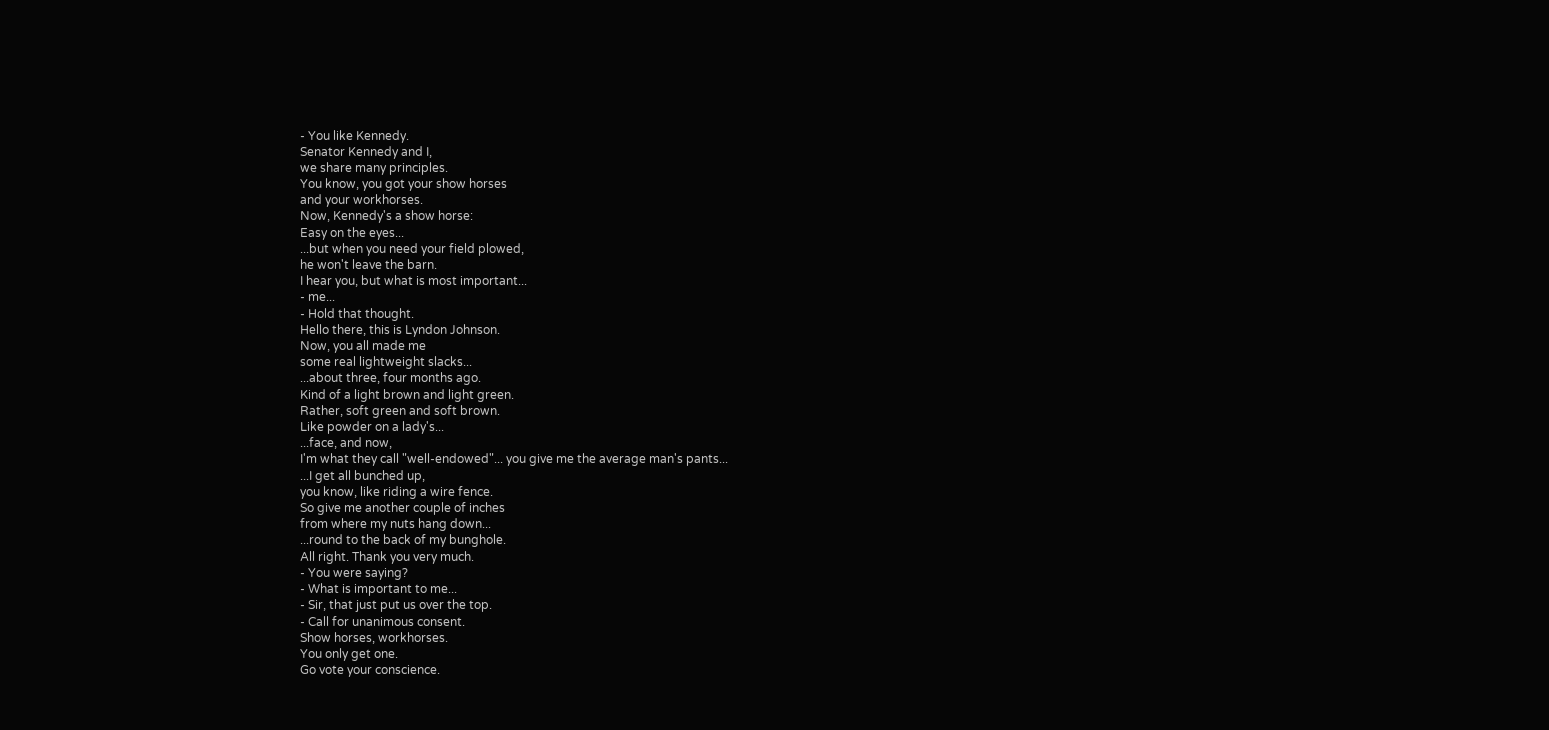- You like Kennedy.
Senator Kennedy and I,
we share many principles.
You know, you got your show horses
and your workhorses.
Now, Kennedy's a show horse:
Easy on the eyes...
...but when you need your field plowed,
he won't leave the barn.
I hear you, but what is most important...
- me...
- Hold that thought.
Hello there, this is Lyndon Johnson.
Now, you all made me
some real lightweight slacks...
...about three, four months ago.
Kind of a light brown and light green.
Rather, soft green and soft brown.
Like powder on a lady's...
...face, and now,
I'm what they call "well-endowed"... you give me the average man's pants...
...I get all bunched up,
you know, like riding a wire fence.
So give me another couple of inches
from where my nuts hang down...
...round to the back of my bunghole.
All right. Thank you very much.
- You were saying?
- What is important to me...
- Sir, that just put us over the top.
- Call for unanimous consent.
Show horses, workhorses.
You only get one.
Go vote your conscience.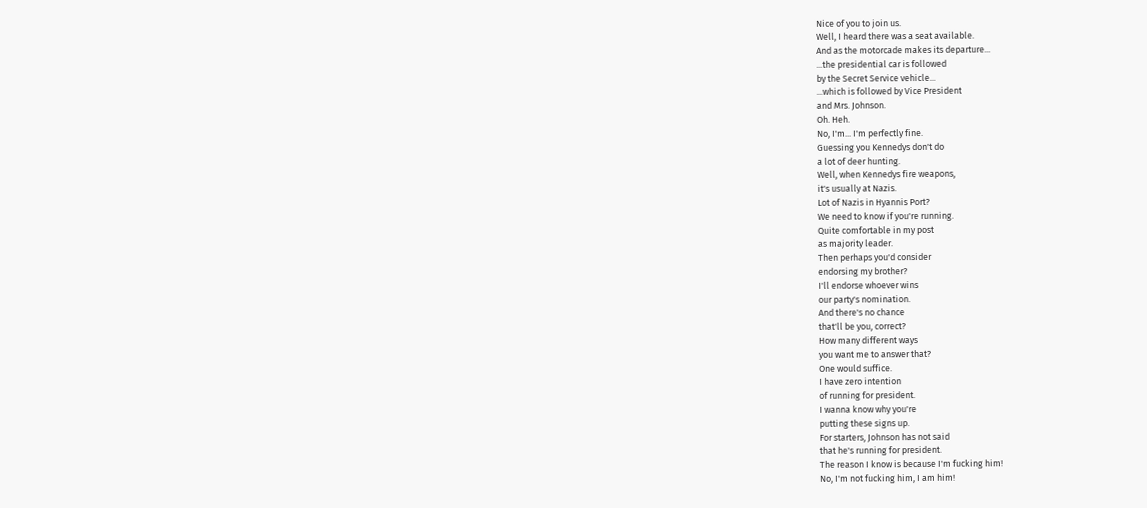Nice of you to join us.
Well, I heard there was a seat available.
And as the motorcade makes its departure...
...the presidential car is followed
by the Secret Service vehicle...
...which is followed by Vice President
and Mrs. Johnson.
Oh. Heh.
No, I'm... I'm perfectly fine.
Guessing you Kennedys don't do
a lot of deer hunting.
Well, when Kennedys fire weapons,
it's usually at Nazis.
Lot of Nazis in Hyannis Port?
We need to know if you're running.
Quite comfortable in my post
as majority leader.
Then perhaps you'd consider
endorsing my brother?
I'll endorse whoever wins
our party's nomination.
And there's no chance
that'll be you, correct?
How many different ways
you want me to answer that?
One would suffice.
I have zero intention
of running for president.
I wanna know why you're
putting these signs up.
For starters, Johnson has not said
that he's running for president.
The reason I know is because I'm fucking him!
No, I'm not fucking him, I am him!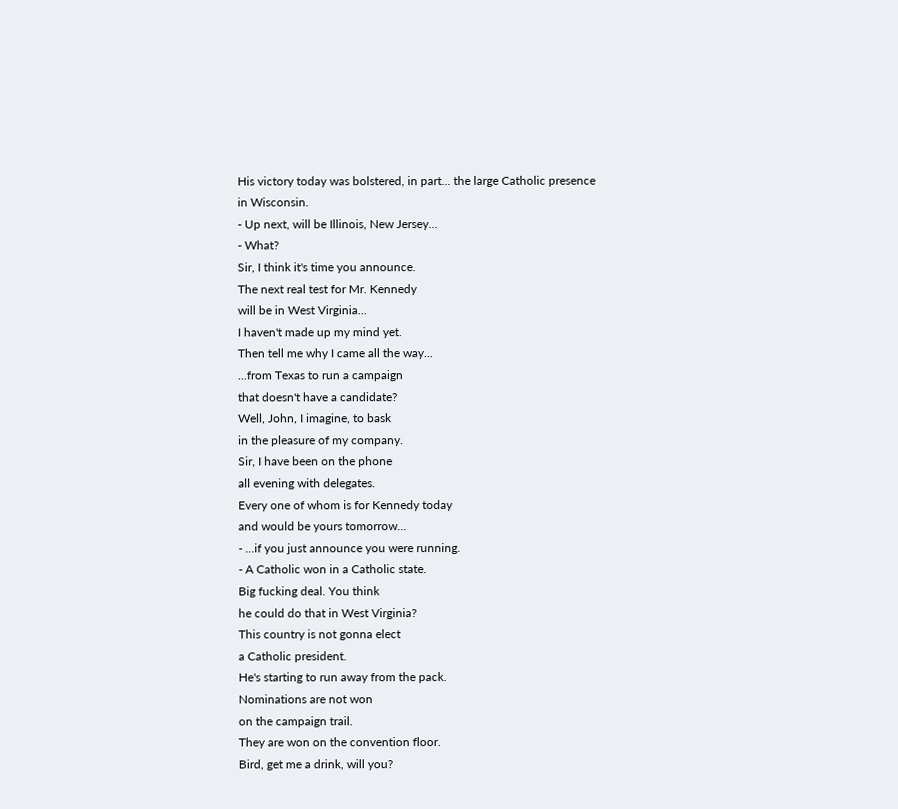His victory today was bolstered, in part... the large Catholic presence
in Wisconsin.
- Up next, will be Illinois, New Jersey...
- What?
Sir, I think it's time you announce.
The next real test for Mr. Kennedy
will be in West Virginia...
I haven't made up my mind yet.
Then tell me why I came all the way...
...from Texas to run a campaign
that doesn't have a candidate?
Well, John, I imagine, to bask
in the pleasure of my company.
Sir, I have been on the phone
all evening with delegates.
Every one of whom is for Kennedy today
and would be yours tomorrow...
- ...if you just announce you were running.
- A Catholic won in a Catholic state.
Big fucking deal. You think
he could do that in West Virginia?
This country is not gonna elect
a Catholic president.
He's starting to run away from the pack.
Nominations are not won
on the campaign trail.
They are won on the convention floor.
Bird, get me a drink, will you?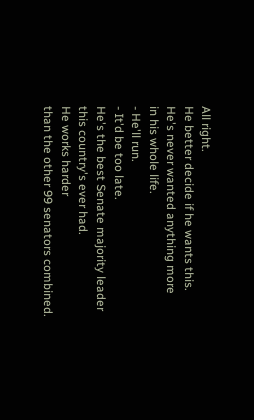All right.
He better decide if he wants this.
He's never wanted anything more
in his whole life.
- He'll run.
- It'd be too late.
He's the best Senate majority leader
this country's ever had.
He works harder
than the other 99 senators combined.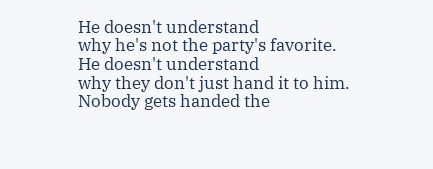He doesn't understand
why he's not the party's favorite.
He doesn't understand
why they don't just hand it to him.
Nobody gets handed the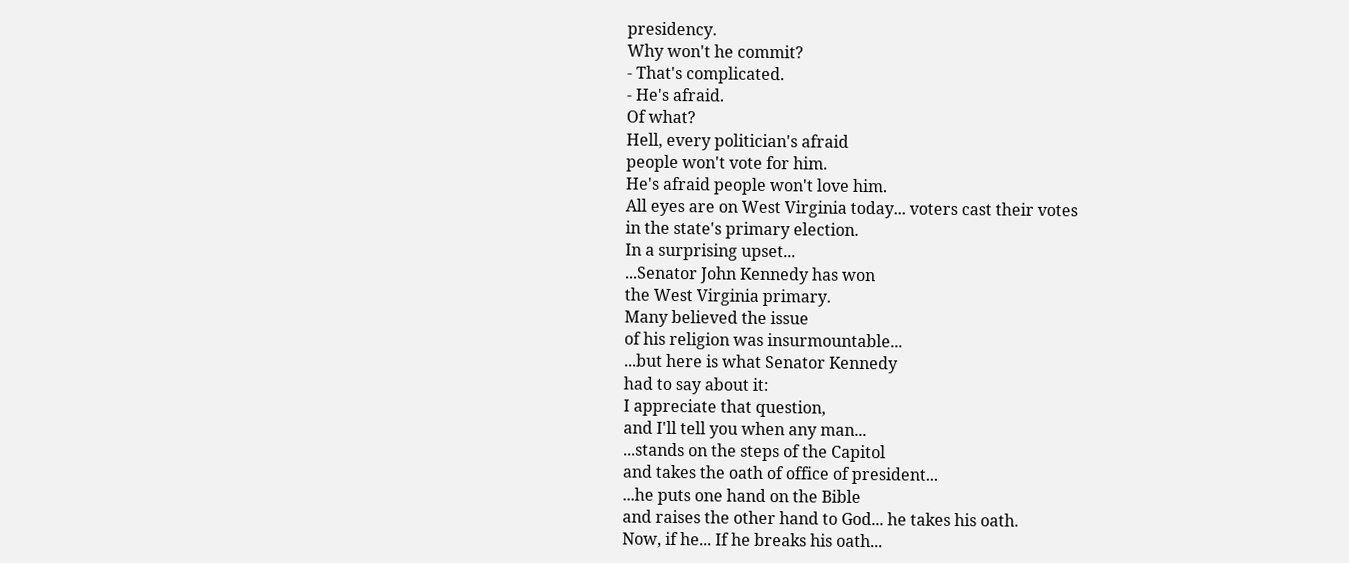presidency.
Why won't he commit?
- That's complicated.
- He's afraid.
Of what?
Hell, every politician's afraid
people won't vote for him.
He's afraid people won't love him.
All eyes are on West Virginia today... voters cast their votes
in the state's primary election.
In a surprising upset...
...Senator John Kennedy has won
the West Virginia primary.
Many believed the issue
of his religion was insurmountable...
...but here is what Senator Kennedy
had to say about it:
I appreciate that question,
and I'll tell you when any man...
...stands on the steps of the Capitol
and takes the oath of office of president...
...he puts one hand on the Bible
and raises the other hand to God... he takes his oath.
Now, if he... If he breaks his oath...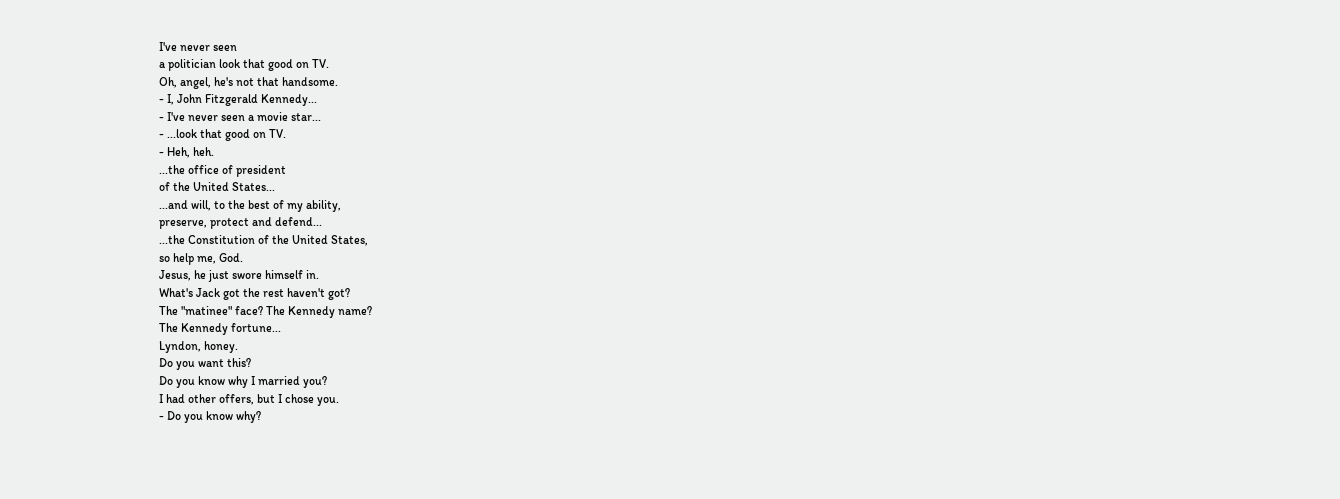I've never seen
a politician look that good on TV.
Oh, angel, he's not that handsome.
- I, John Fitzgerald Kennedy...
- I've never seen a movie star...
- ...look that good on TV.
- Heh, heh.
...the office of president
of the United States...
...and will, to the best of my ability,
preserve, protect and defend...
...the Constitution of the United States,
so help me, God.
Jesus, he just swore himself in.
What's Jack got the rest haven't got?
The "matinee" face? The Kennedy name?
The Kennedy fortune...
Lyndon, honey.
Do you want this?
Do you know why I married you?
I had other offers, but I chose you.
- Do you know why?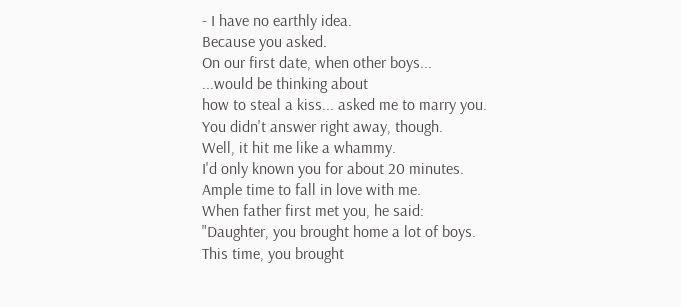- I have no earthly idea.
Because you asked.
On our first date, when other boys...
...would be thinking about
how to steal a kiss... asked me to marry you.
You didn't answer right away, though.
Well, it hit me like a whammy.
I'd only known you for about 20 minutes.
Ample time to fall in love with me.
When father first met you, he said:
"Daughter, you brought home a lot of boys.
This time, you brought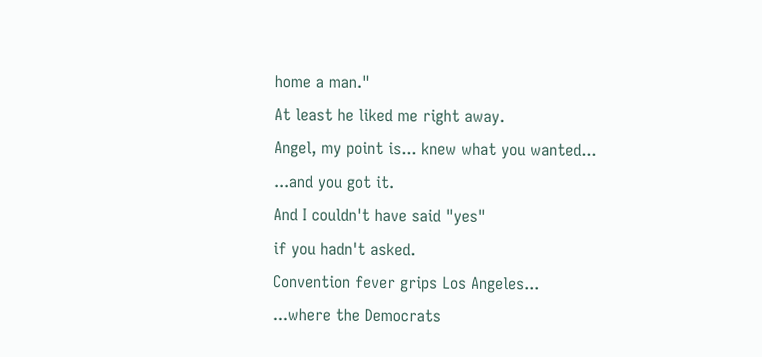home a man."
At least he liked me right away.
Angel, my point is... knew what you wanted...
...and you got it.
And I couldn't have said "yes"
if you hadn't asked.
Convention fever grips Los Angeles...
...where the Democrats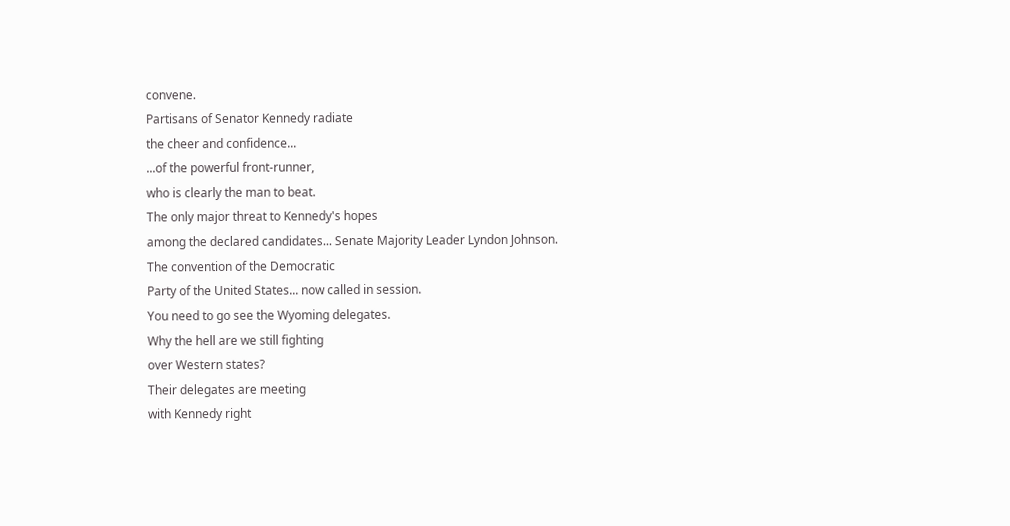convene.
Partisans of Senator Kennedy radiate
the cheer and confidence...
...of the powerful front-runner,
who is clearly the man to beat.
The only major threat to Kennedy's hopes
among the declared candidates... Senate Majority Leader Lyndon Johnson.
The convention of the Democratic
Party of the United States... now called in session.
You need to go see the Wyoming delegates.
Why the hell are we still fighting
over Western states?
Their delegates are meeting
with Kennedy right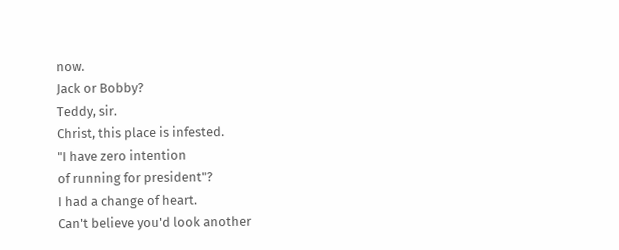now.
Jack or Bobby?
Teddy, sir.
Christ, this place is infested.
"I have zero intention
of running for president"?
I had a change of heart.
Can't believe you'd look another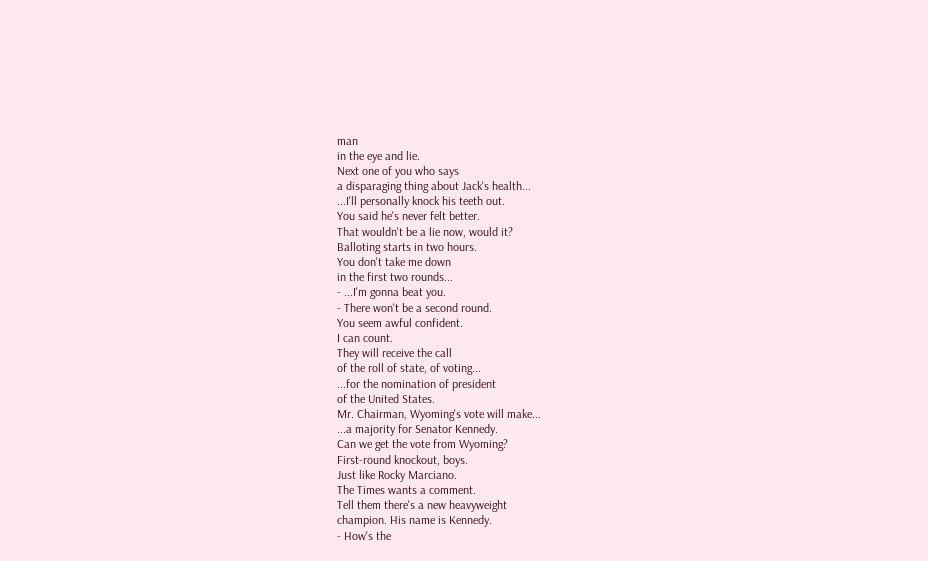man
in the eye and lie.
Next one of you who says
a disparaging thing about Jack's health...
...I'll personally knock his teeth out.
You said he's never felt better.
That wouldn't be a lie now, would it?
Balloting starts in two hours.
You don't take me down
in the first two rounds...
- ...I'm gonna beat you.
- There won't be a second round.
You seem awful confident.
I can count.
They will receive the call
of the roll of state, of voting...
...for the nomination of president
of the United States.
Mr. Chairman, Wyoming's vote will make...
...a majority for Senator Kennedy.
Can we get the vote from Wyoming?
First-round knockout, boys.
Just like Rocky Marciano.
The Times wants a comment.
Tell them there's a new heavyweight
champion. His name is Kennedy.
- How's the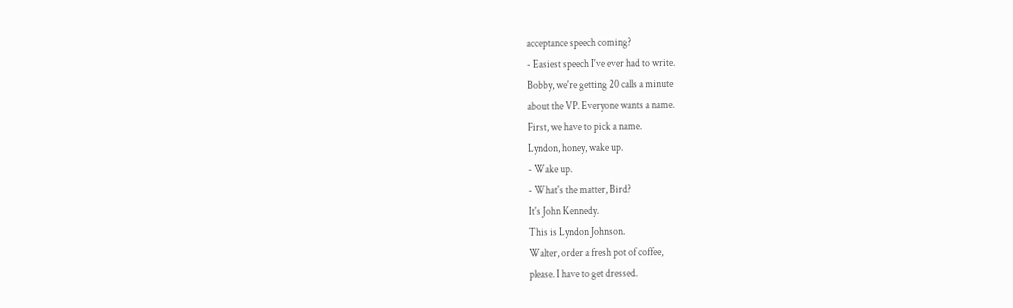acceptance speech coming?
- Easiest speech I've ever had to write.
Bobby, we're getting 20 calls a minute
about the VP. Everyone wants a name.
First, we have to pick a name.
Lyndon, honey, wake up.
- Wake up.
- What's the matter, Bird?
It's John Kennedy.
This is Lyndon Johnson.
Walter, order a fresh pot of coffee,
please. I have to get dressed.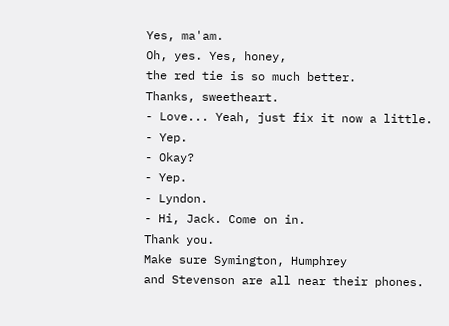Yes, ma'am.
Oh, yes. Yes, honey,
the red tie is so much better.
Thanks, sweetheart.
- Love... Yeah, just fix it now a little.
- Yep.
- Okay?
- Yep.
- Lyndon.
- Hi, Jack. Come on in.
Thank you.
Make sure Symington, Humphrey
and Stevenson are all near their phones.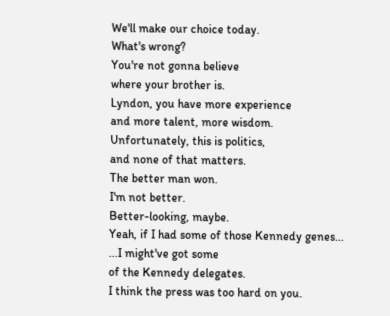We'll make our choice today.
What's wrong?
You're not gonna believe
where your brother is.
Lyndon, you have more experience
and more talent, more wisdom.
Unfortunately, this is politics,
and none of that matters.
The better man won.
I'm not better.
Better-looking, maybe.
Yeah, if I had some of those Kennedy genes...
...I might've got some
of the Kennedy delegates.
I think the press was too hard on you.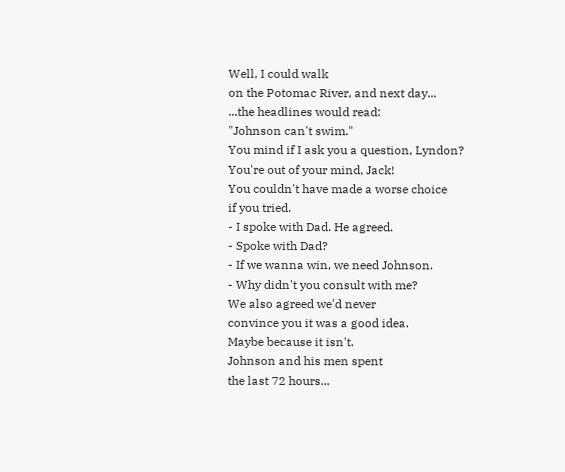Well, I could walk
on the Potomac River, and next day...
...the headlines would read:
"Johnson can't swim."
You mind if I ask you a question, Lyndon?
You're out of your mind, Jack!
You couldn't have made a worse choice
if you tried.
- I spoke with Dad. He agreed.
- Spoke with Dad?
- If we wanna win, we need Johnson.
- Why didn't you consult with me?
We also agreed we'd never
convince you it was a good idea.
Maybe because it isn't.
Johnson and his men spent
the last 72 hours...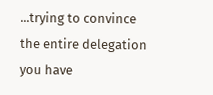...trying to convince the entire delegation
you have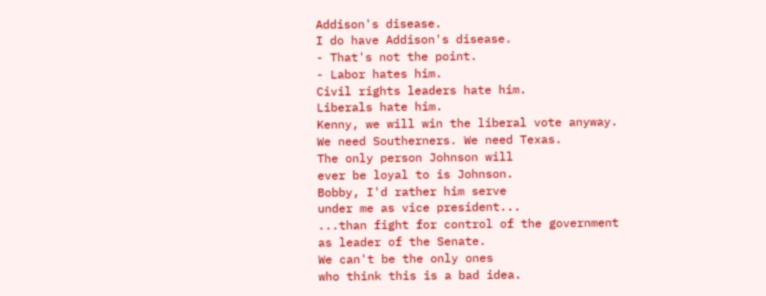Addison's disease.
I do have Addison's disease.
- That's not the point.
- Labor hates him.
Civil rights leaders hate him.
Liberals hate him.
Kenny, we will win the liberal vote anyway.
We need Southerners. We need Texas.
The only person Johnson will
ever be loyal to is Johnson.
Bobby, I'd rather him serve
under me as vice president...
...than fight for control of the government
as leader of the Senate.
We can't be the only ones
who think this is a bad idea.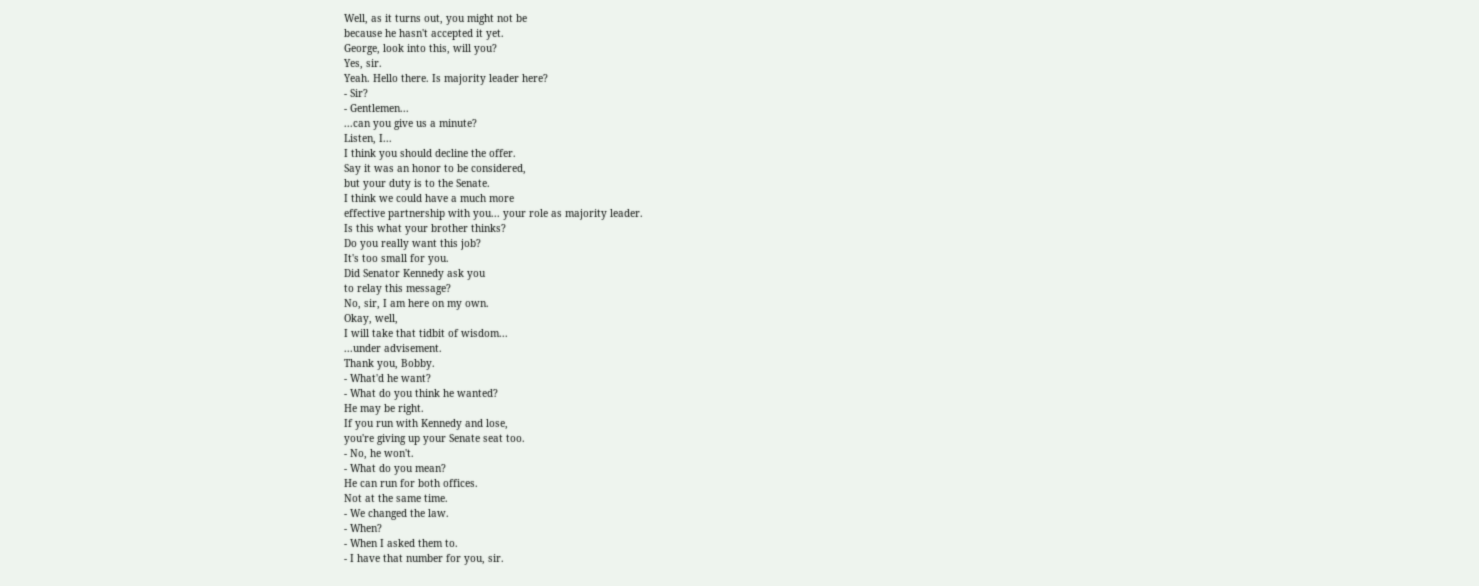Well, as it turns out, you might not be
because he hasn't accepted it yet.
George, look into this, will you?
Yes, sir.
Yeah. Hello there. Is majority leader here?
- Sir?
- Gentlemen...
...can you give us a minute?
Listen, I...
I think you should decline the offer.
Say it was an honor to be considered,
but your duty is to the Senate.
I think we could have a much more
effective partnership with you... your role as majority leader.
Is this what your brother thinks?
Do you really want this job?
It's too small for you.
Did Senator Kennedy ask you
to relay this message?
No, sir, I am here on my own.
Okay, well,
I will take that tidbit of wisdom...
...under advisement.
Thank you, Bobby.
- What'd he want?
- What do you think he wanted?
He may be right.
If you run with Kennedy and lose,
you're giving up your Senate seat too.
- No, he won't.
- What do you mean?
He can run for both offices.
Not at the same time.
- We changed the law.
- When?
- When I asked them to.
- I have that number for you, sir.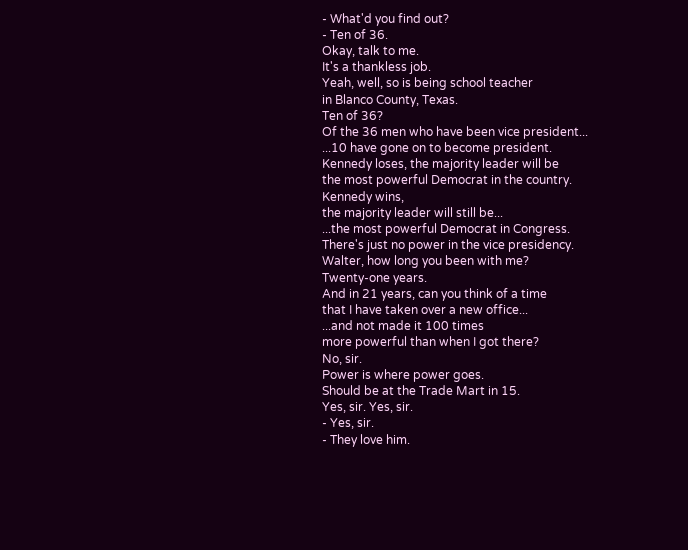- What'd you find out?
- Ten of 36.
Okay, talk to me.
It's a thankless job.
Yeah, well, so is being school teacher
in Blanco County, Texas.
Ten of 36?
Of the 36 men who have been vice president...
...10 have gone on to become president.
Kennedy loses, the majority leader will be
the most powerful Democrat in the country.
Kennedy wins,
the majority leader will still be...
...the most powerful Democrat in Congress.
There's just no power in the vice presidency.
Walter, how long you been with me?
Twenty-one years.
And in 21 years, can you think of a time
that I have taken over a new office...
...and not made it 100 times
more powerful than when I got there?
No, sir.
Power is where power goes.
Should be at the Trade Mart in 15.
Yes, sir. Yes, sir.
- Yes, sir.
- They love him.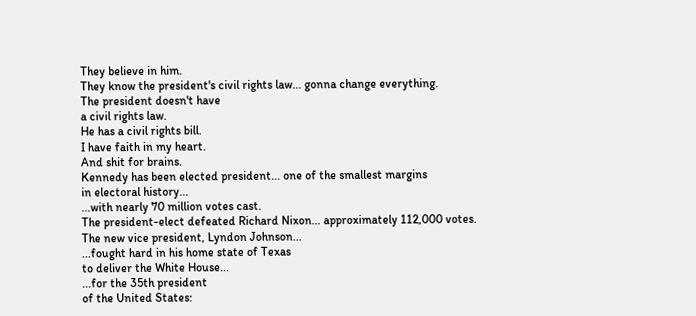They believe in him.
They know the president's civil rights law... gonna change everything.
The president doesn't have
a civil rights law.
He has a civil rights bill.
I have faith in my heart.
And shit for brains.
Kennedy has been elected president... one of the smallest margins
in electoral history...
...with nearly 70 million votes cast.
The president-elect defeated Richard Nixon... approximately 112,000 votes.
The new vice president, Lyndon Johnson...
...fought hard in his home state of Texas
to deliver the White House...
...for the 35th president
of the United States: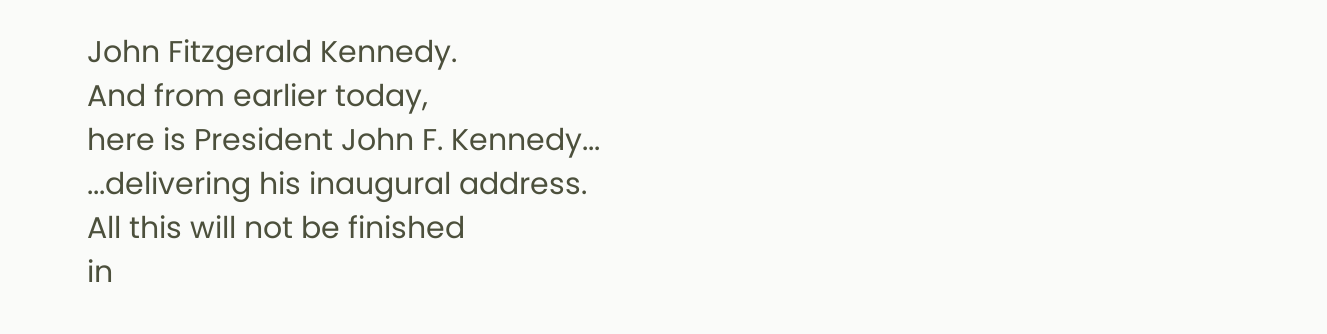John Fitzgerald Kennedy.
And from earlier today,
here is President John F. Kennedy...
...delivering his inaugural address.
All this will not be finished
in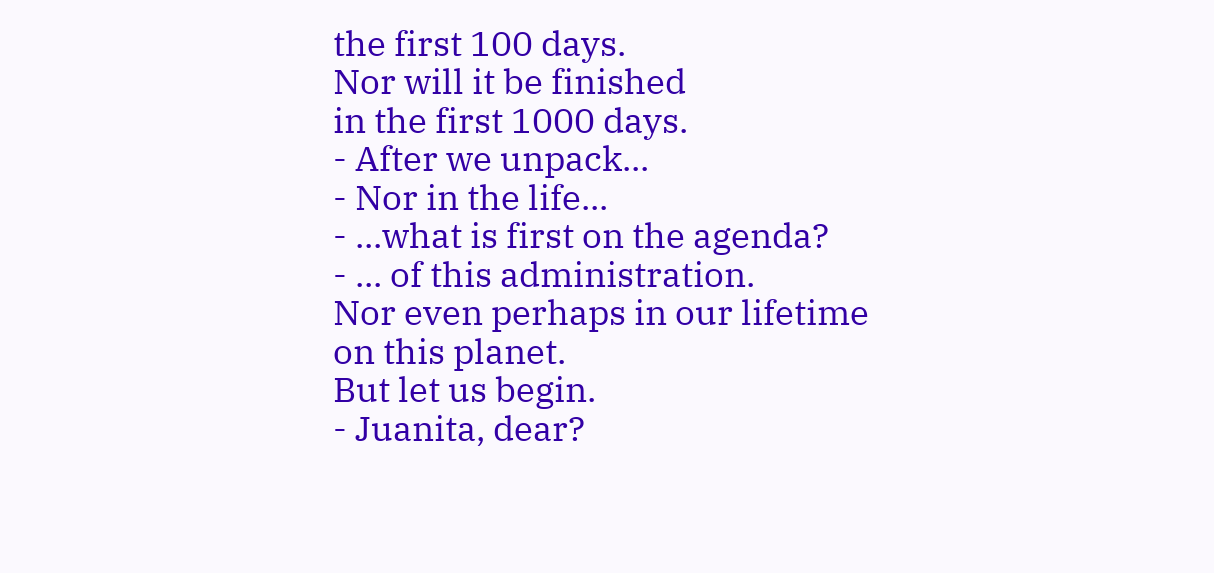the first 100 days.
Nor will it be finished
in the first 1000 days.
- After we unpack...
- Nor in the life...
- ...what is first on the agenda?
- ... of this administration.
Nor even perhaps in our lifetime
on this planet.
But let us begin.
- Juanita, dear?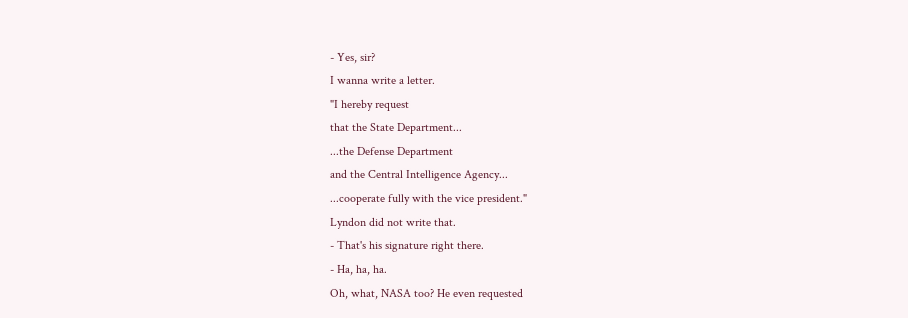- Yes, sir?
I wanna write a letter.
"I hereby request
that the State Department...
...the Defense Department
and the Central Intelligence Agency...
...cooperate fully with the vice president."
Lyndon did not write that.
- That's his signature right there.
- Ha, ha, ha.
Oh, what, NASA too? He even requested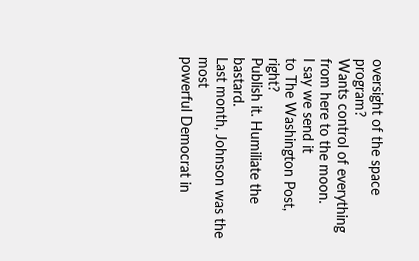oversight of the space program?
Wants control of everything
from here to the moon.
I say we send it
to The Washington Post, right?
Publish it. Humiliate the bastard.
Last month, Johnson was the most
powerful Democrat in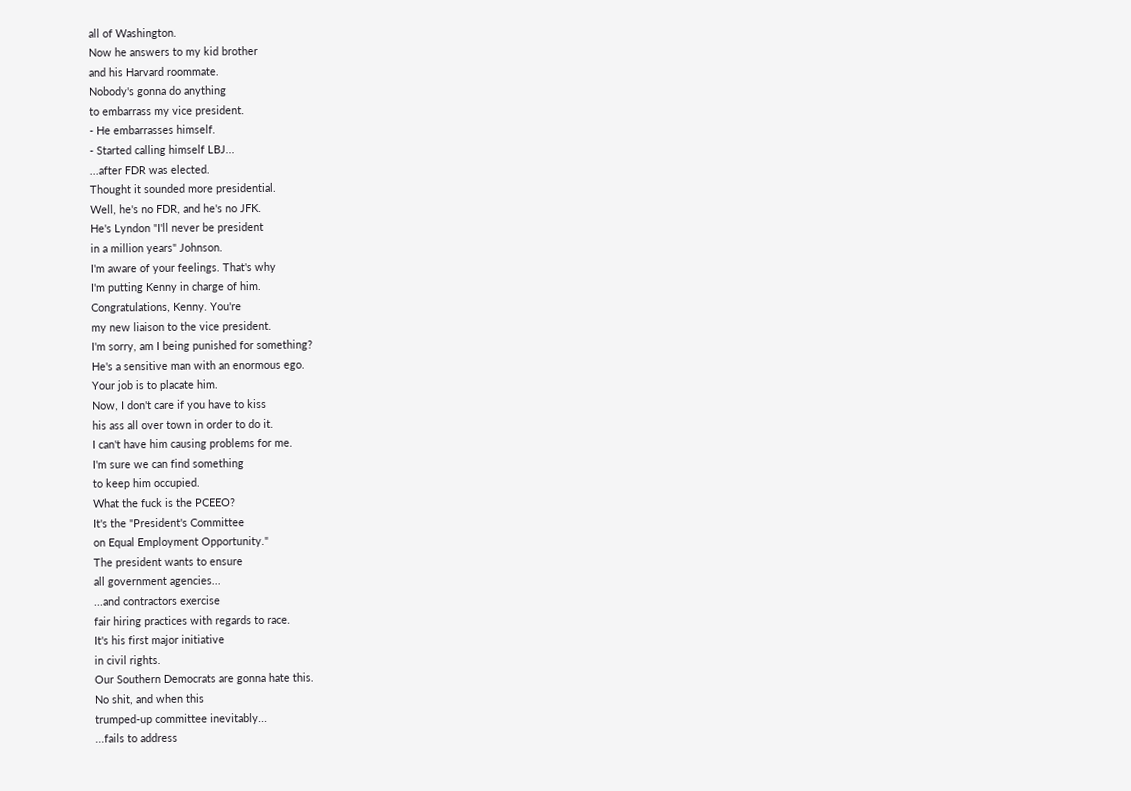all of Washington.
Now he answers to my kid brother
and his Harvard roommate.
Nobody's gonna do anything
to embarrass my vice president.
- He embarrasses himself.
- Started calling himself LBJ...
...after FDR was elected.
Thought it sounded more presidential.
Well, he's no FDR, and he's no JFK.
He's Lyndon "I'll never be president
in a million years" Johnson.
I'm aware of your feelings. That's why
I'm putting Kenny in charge of him.
Congratulations, Kenny. You're
my new liaison to the vice president.
I'm sorry, am I being punished for something?
He's a sensitive man with an enormous ego.
Your job is to placate him.
Now, I don't care if you have to kiss
his ass all over town in order to do it.
I can't have him causing problems for me.
I'm sure we can find something
to keep him occupied.
What the fuck is the PCEEO?
It's the "President's Committee
on Equal Employment Opportunity."
The president wants to ensure
all government agencies...
...and contractors exercise
fair hiring practices with regards to race.
It's his first major initiative
in civil rights.
Our Southern Democrats are gonna hate this.
No shit, and when this
trumped-up committee inevitably...
...fails to address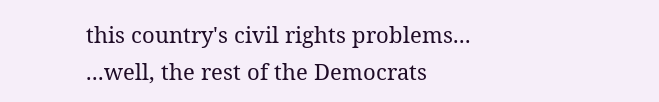this country's civil rights problems...
...well, the rest of the Democrats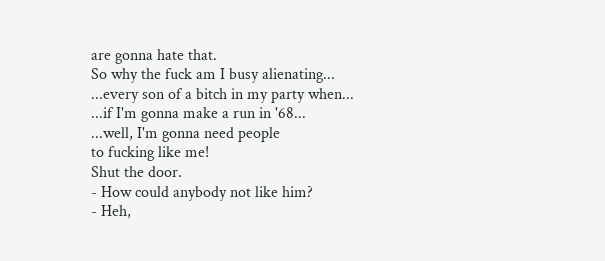are gonna hate that.
So why the fuck am I busy alienating...
...every son of a bitch in my party when...
...if I'm gonna make a run in '68...
...well, I'm gonna need people
to fucking like me!
Shut the door.
- How could anybody not like him?
- Heh,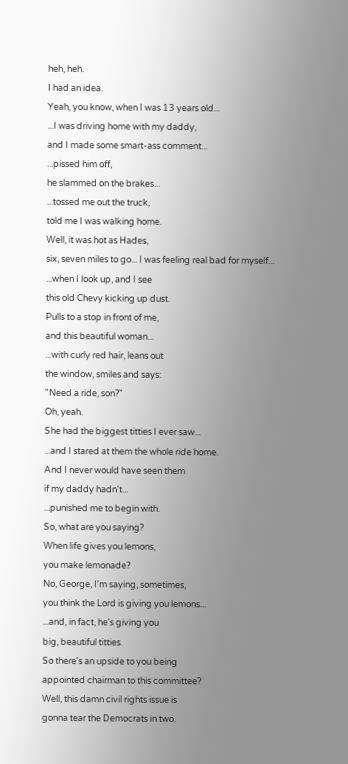heh, heh.
I had an idea.
Yeah, you know, when I was 13 years old...
...I was driving home with my daddy,
and I made some smart-ass comment...
...pissed him off,
he slammed on the brakes...
...tossed me out the truck,
told me I was walking home.
Well, it was hot as Hades,
six, seven miles to go... I was feeling real bad for myself...
...when I look up, and I see
this old Chevy kicking up dust.
Pulls to a stop in front of me,
and this beautiful woman...
...with curly red hair, leans out
the window, smiles and says:
"Need a ride, son?"
Oh, yeah.
She had the biggest titties I ever saw...
...and I stared at them the whole ride home.
And I never would have seen them
if my daddy hadn't...
...punished me to begin with.
So, what are you saying?
When life gives you lemons,
you make lemonade?
No, George, I'm saying, sometimes,
you think the Lord is giving you lemons...
...and, in fact, he's giving you
big, beautiful titties.
So there's an upside to you being
appointed chairman to this committee?
Well, this damn civil rights issue is
gonna tear the Democrats in two.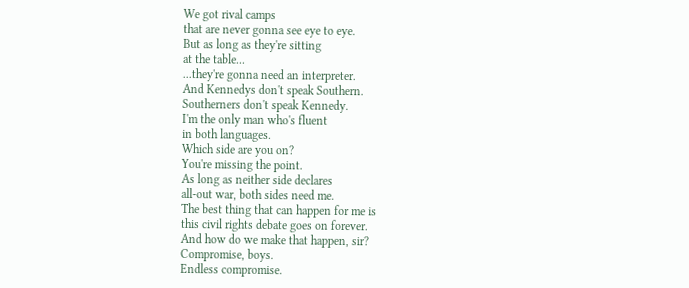We got rival camps
that are never gonna see eye to eye.
But as long as they're sitting
at the table...
...they're gonna need an interpreter.
And Kennedys don't speak Southern.
Southerners don't speak Kennedy.
I'm the only man who's fluent
in both languages.
Which side are you on?
You're missing the point.
As long as neither side declares
all-out war, both sides need me.
The best thing that can happen for me is
this civil rights debate goes on forever.
And how do we make that happen, sir?
Compromise, boys.
Endless compromise.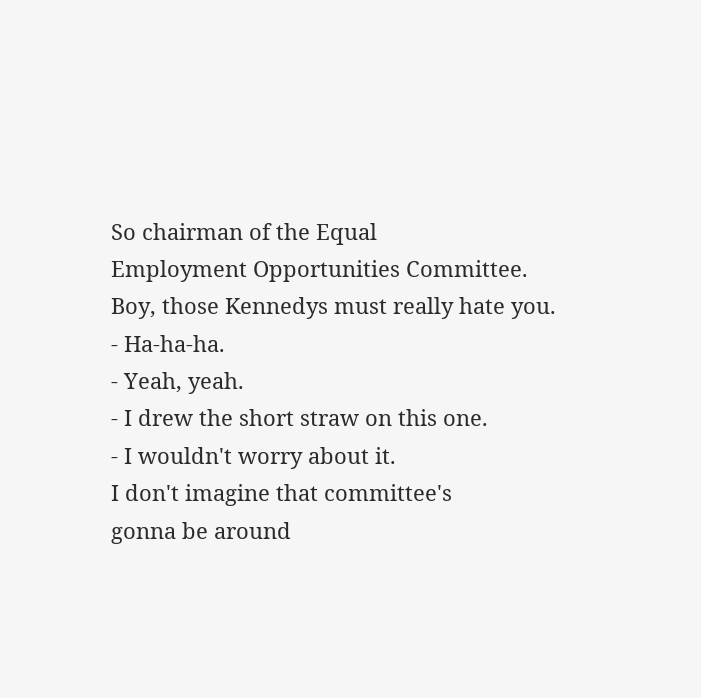So chairman of the Equal
Employment Opportunities Committee.
Boy, those Kennedys must really hate you.
- Ha-ha-ha.
- Yeah, yeah.
- I drew the short straw on this one.
- I wouldn't worry about it.
I don't imagine that committee's
gonna be around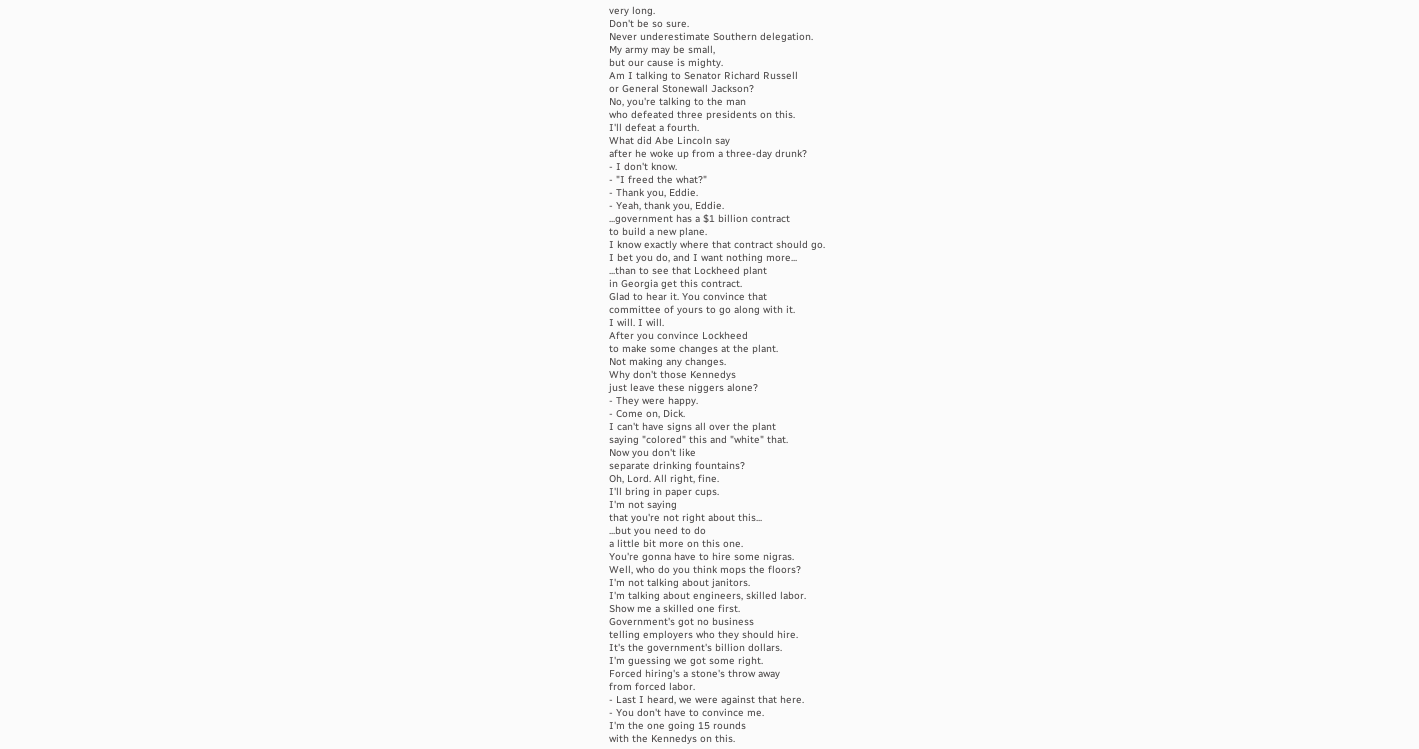very long.
Don't be so sure.
Never underestimate Southern delegation.
My army may be small,
but our cause is mighty.
Am I talking to Senator Richard Russell
or General Stonewall Jackson?
No, you're talking to the man
who defeated three presidents on this.
I'll defeat a fourth.
What did Abe Lincoln say
after he woke up from a three-day drunk?
- I don't know.
- "I freed the what?"
- Thank you, Eddie.
- Yeah, thank you, Eddie.
...government has a $1 billion contract
to build a new plane.
I know exactly where that contract should go.
I bet you do, and I want nothing more...
...than to see that Lockheed plant
in Georgia get this contract.
Glad to hear it. You convince that
committee of yours to go along with it.
I will. I will.
After you convince Lockheed
to make some changes at the plant.
Not making any changes.
Why don't those Kennedys
just leave these niggers alone?
- They were happy.
- Come on, Dick.
I can't have signs all over the plant
saying "colored" this and "white" that.
Now you don't like
separate drinking fountains?
Oh, Lord. All right, fine.
I'll bring in paper cups.
I'm not saying
that you're not right about this...
...but you need to do
a little bit more on this one.
You're gonna have to hire some nigras.
Well, who do you think mops the floors?
I'm not talking about janitors.
I'm talking about engineers, skilled labor.
Show me a skilled one first.
Government's got no business
telling employers who they should hire.
It's the government's billion dollars.
I'm guessing we got some right.
Forced hiring's a stone's throw away
from forced labor.
- Last I heard, we were against that here.
- You don't have to convince me.
I'm the one going 15 rounds
with the Kennedys on this.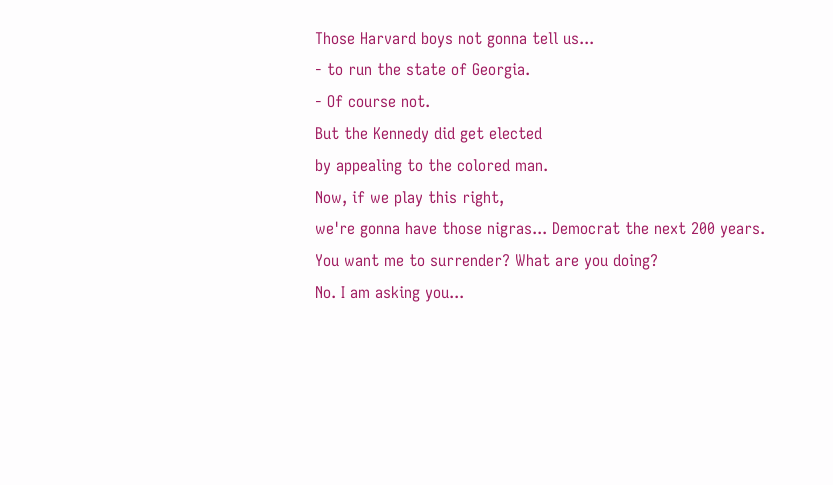Those Harvard boys not gonna tell us...
- to run the state of Georgia.
- Of course not.
But the Kennedy did get elected
by appealing to the colored man.
Now, if we play this right,
we're gonna have those nigras... Democrat the next 200 years.
You want me to surrender? What are you doing?
No. I am asking you...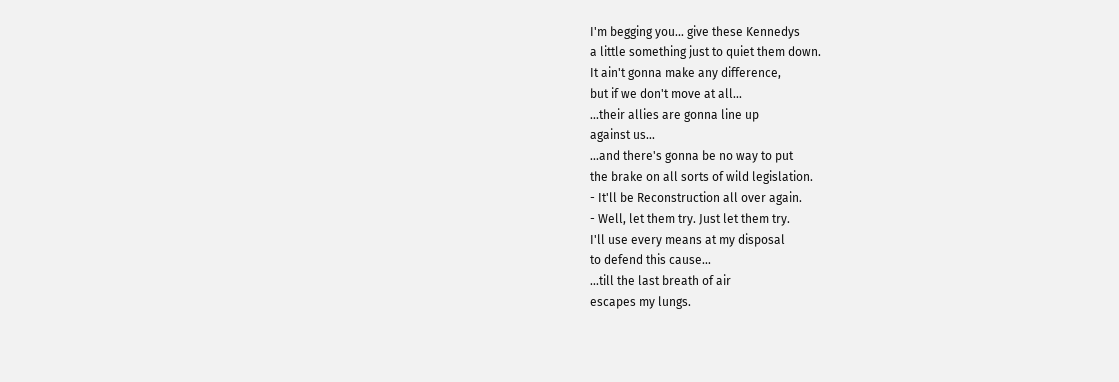I'm begging you... give these Kennedys
a little something just to quiet them down.
It ain't gonna make any difference,
but if we don't move at all...
...their allies are gonna line up
against us...
...and there's gonna be no way to put
the brake on all sorts of wild legislation.
- It'll be Reconstruction all over again.
- Well, let them try. Just let them try.
I'll use every means at my disposal
to defend this cause...
...till the last breath of air
escapes my lungs.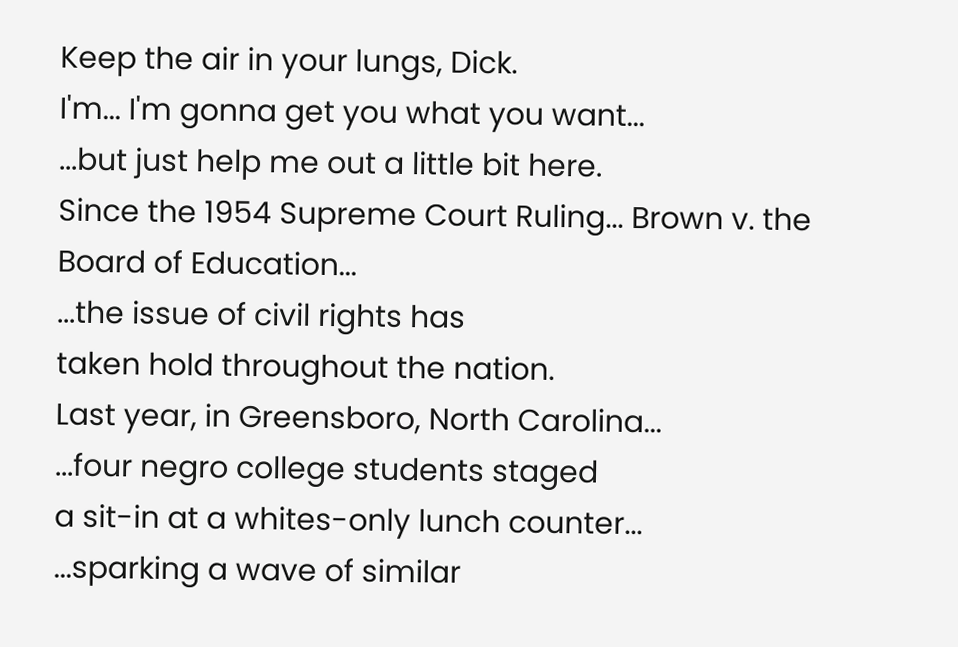Keep the air in your lungs, Dick.
I'm... I'm gonna get you what you want...
...but just help me out a little bit here.
Since the 1954 Supreme Court Ruling... Brown v. the Board of Education...
...the issue of civil rights has
taken hold throughout the nation.
Last year, in Greensboro, North Carolina...
...four negro college students staged
a sit-in at a whites-only lunch counter...
...sparking a wave of similar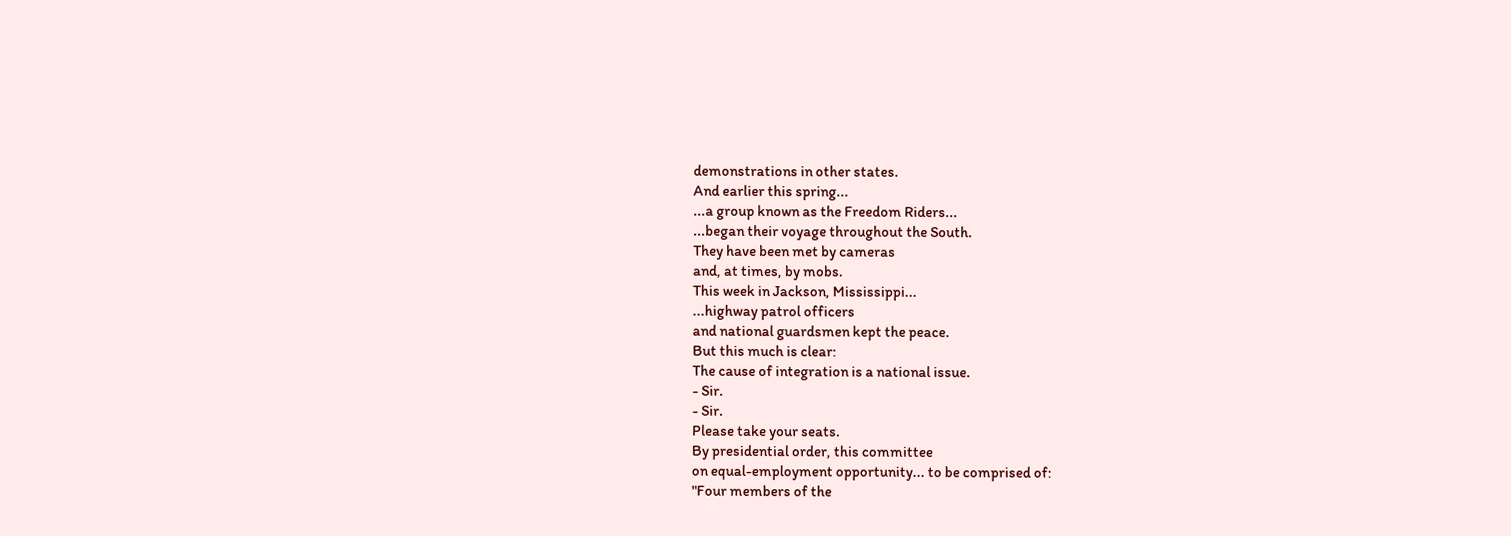demonstrations in other states.
And earlier this spring...
...a group known as the Freedom Riders...
...began their voyage throughout the South.
They have been met by cameras
and, at times, by mobs.
This week in Jackson, Mississippi...
...highway patrol officers
and national guardsmen kept the peace.
But this much is clear:
The cause of integration is a national issue.
- Sir.
- Sir.
Please take your seats.
By presidential order, this committee
on equal-employment opportunity... to be comprised of:
"Four members of the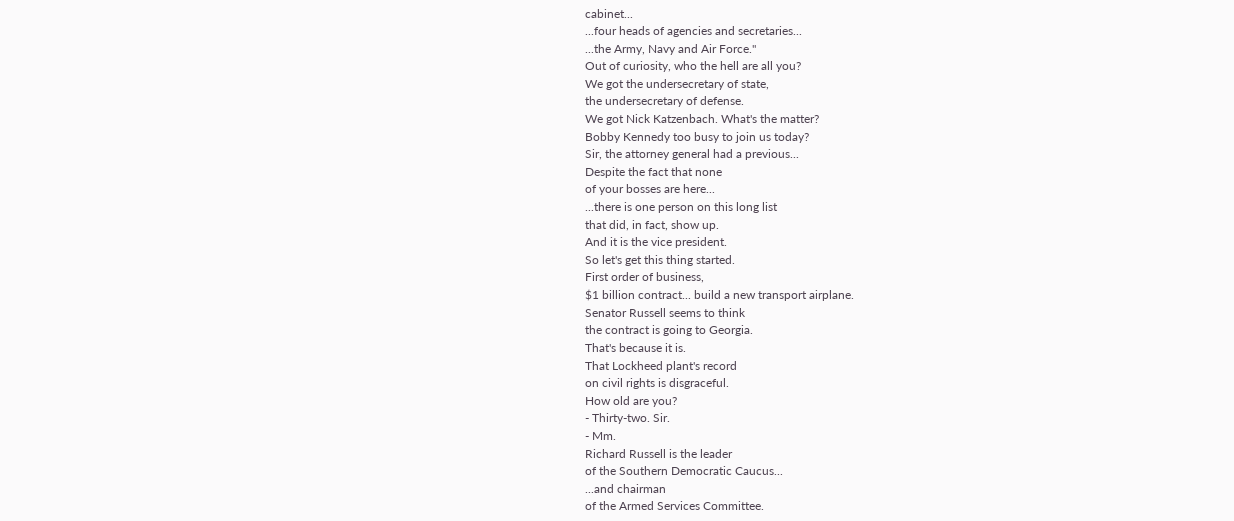cabinet...
...four heads of agencies and secretaries...
...the Army, Navy and Air Force."
Out of curiosity, who the hell are all you?
We got the undersecretary of state,
the undersecretary of defense.
We got Nick Katzenbach. What's the matter?
Bobby Kennedy too busy to join us today?
Sir, the attorney general had a previous...
Despite the fact that none
of your bosses are here...
...there is one person on this long list
that did, in fact, show up.
And it is the vice president.
So let's get this thing started.
First order of business,
$1 billion contract... build a new transport airplane.
Senator Russell seems to think
the contract is going to Georgia.
That's because it is.
That Lockheed plant's record
on civil rights is disgraceful.
How old are you?
- Thirty-two. Sir.
- Mm.
Richard Russell is the leader
of the Southern Democratic Caucus...
...and chairman
of the Armed Services Committee.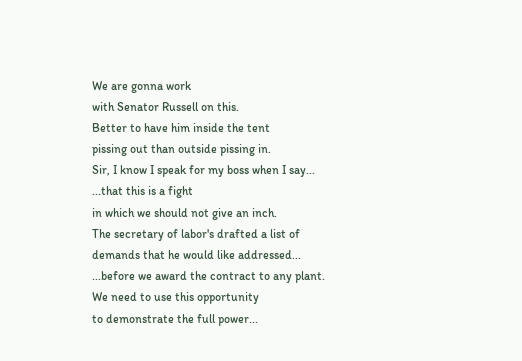We are gonna work
with Senator Russell on this.
Better to have him inside the tent
pissing out than outside pissing in.
Sir, I know I speak for my boss when I say...
...that this is a fight
in which we should not give an inch.
The secretary of labor's drafted a list of
demands that he would like addressed...
...before we award the contract to any plant.
We need to use this opportunity
to demonstrate the full power...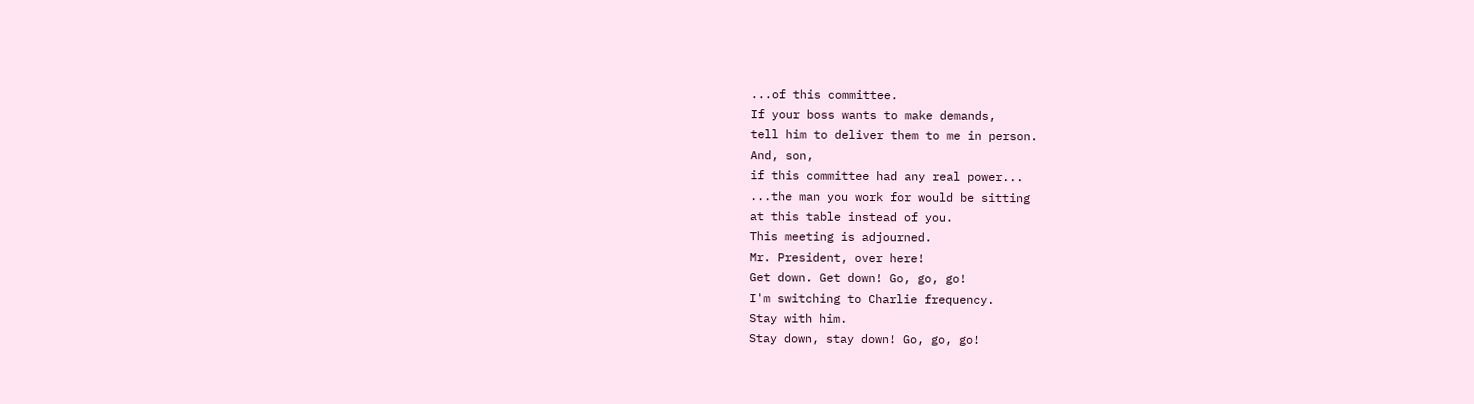...of this committee.
If your boss wants to make demands,
tell him to deliver them to me in person.
And, son,
if this committee had any real power...
...the man you work for would be sitting
at this table instead of you.
This meeting is adjourned.
Mr. President, over here!
Get down. Get down! Go, go, go!
I'm switching to Charlie frequency.
Stay with him.
Stay down, stay down! Go, go, go!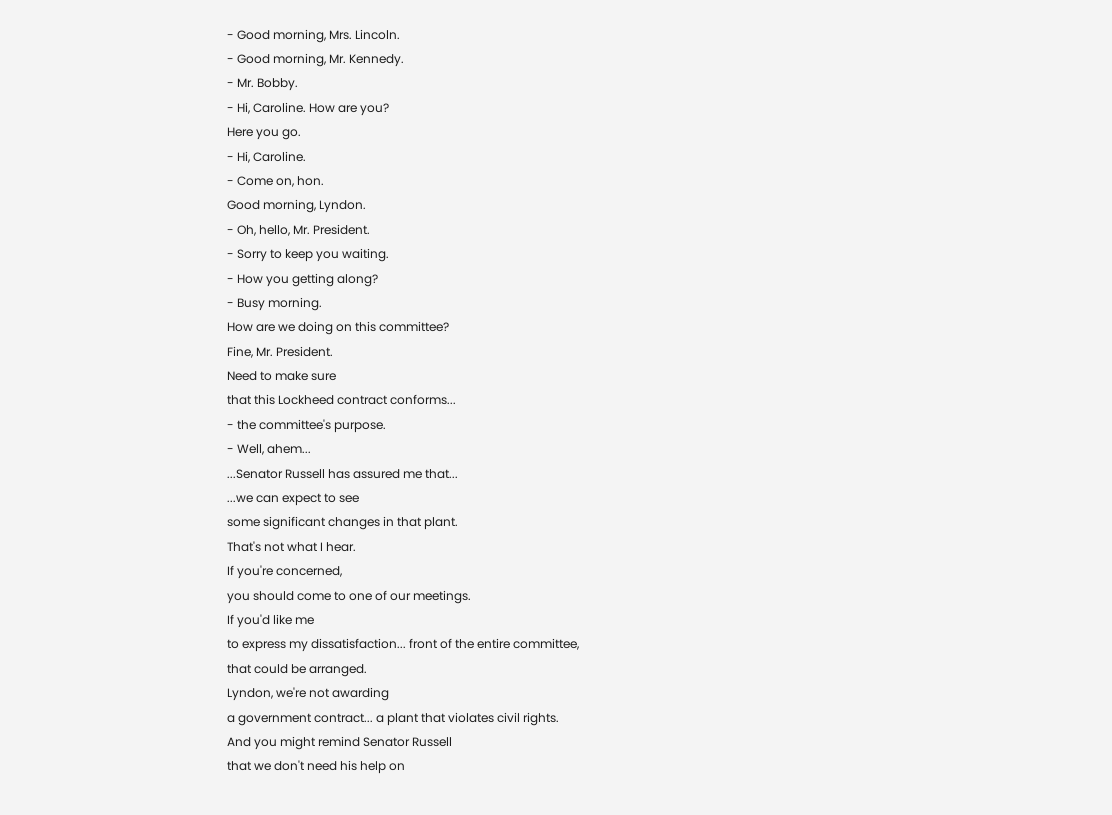- Good morning, Mrs. Lincoln.
- Good morning, Mr. Kennedy.
- Mr. Bobby.
- Hi, Caroline. How are you?
Here you go.
- Hi, Caroline.
- Come on, hon.
Good morning, Lyndon.
- Oh, hello, Mr. President.
- Sorry to keep you waiting.
- How you getting along?
- Busy morning.
How are we doing on this committee?
Fine, Mr. President.
Need to make sure
that this Lockheed contract conforms...
- the committee's purpose.
- Well, ahem...
...Senator Russell has assured me that...
...we can expect to see
some significant changes in that plant.
That's not what I hear.
If you're concerned,
you should come to one of our meetings.
If you'd like me
to express my dissatisfaction... front of the entire committee,
that could be arranged.
Lyndon, we're not awarding
a government contract... a plant that violates civil rights.
And you might remind Senator Russell
that we don't need his help on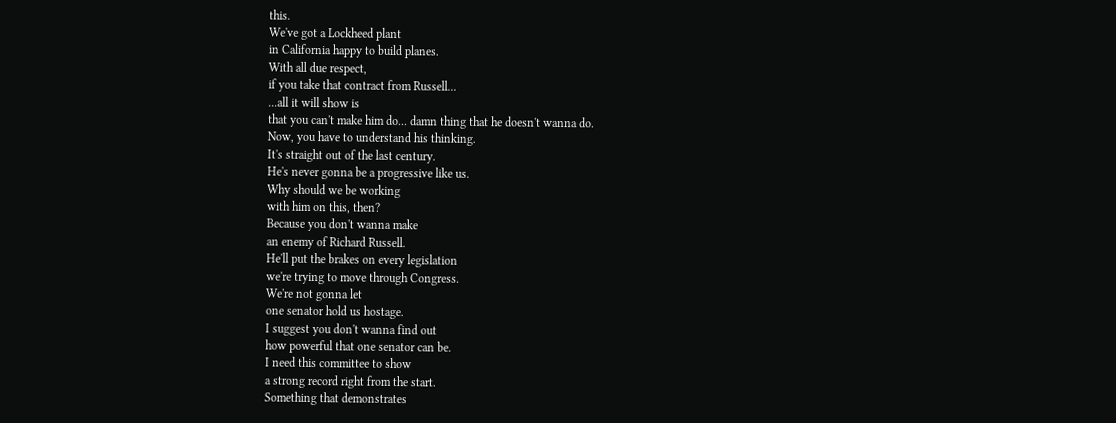this.
We've got a Lockheed plant
in California happy to build planes.
With all due respect,
if you take that contract from Russell...
...all it will show is
that you can't make him do... damn thing that he doesn't wanna do.
Now, you have to understand his thinking.
It's straight out of the last century.
He's never gonna be a progressive like us.
Why should we be working
with him on this, then?
Because you don't wanna make
an enemy of Richard Russell.
He'll put the brakes on every legislation
we're trying to move through Congress.
We're not gonna let
one senator hold us hostage.
I suggest you don't wanna find out
how powerful that one senator can be.
I need this committee to show
a strong record right from the start.
Something that demonstrates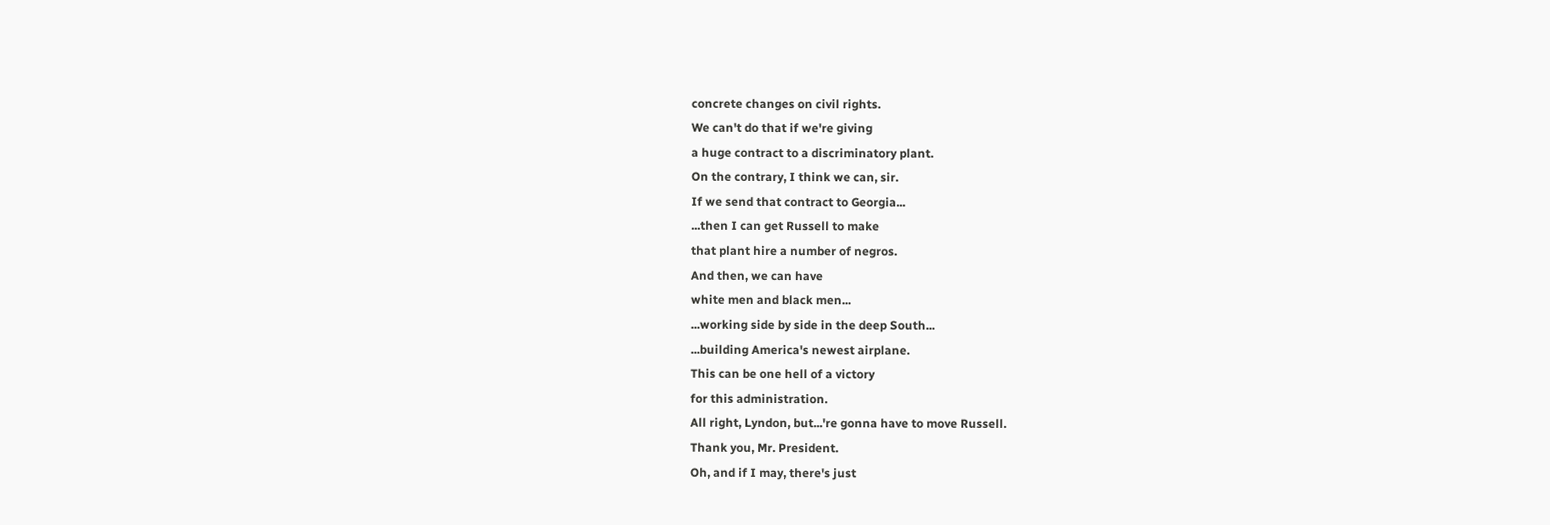concrete changes on civil rights.
We can't do that if we're giving
a huge contract to a discriminatory plant.
On the contrary, I think we can, sir.
If we send that contract to Georgia...
...then I can get Russell to make
that plant hire a number of negros.
And then, we can have
white men and black men...
...working side by side in the deep South...
...building America's newest airplane.
This can be one hell of a victory
for this administration.
All right, Lyndon, but...'re gonna have to move Russell.
Thank you, Mr. President.
Oh, and if I may, there's just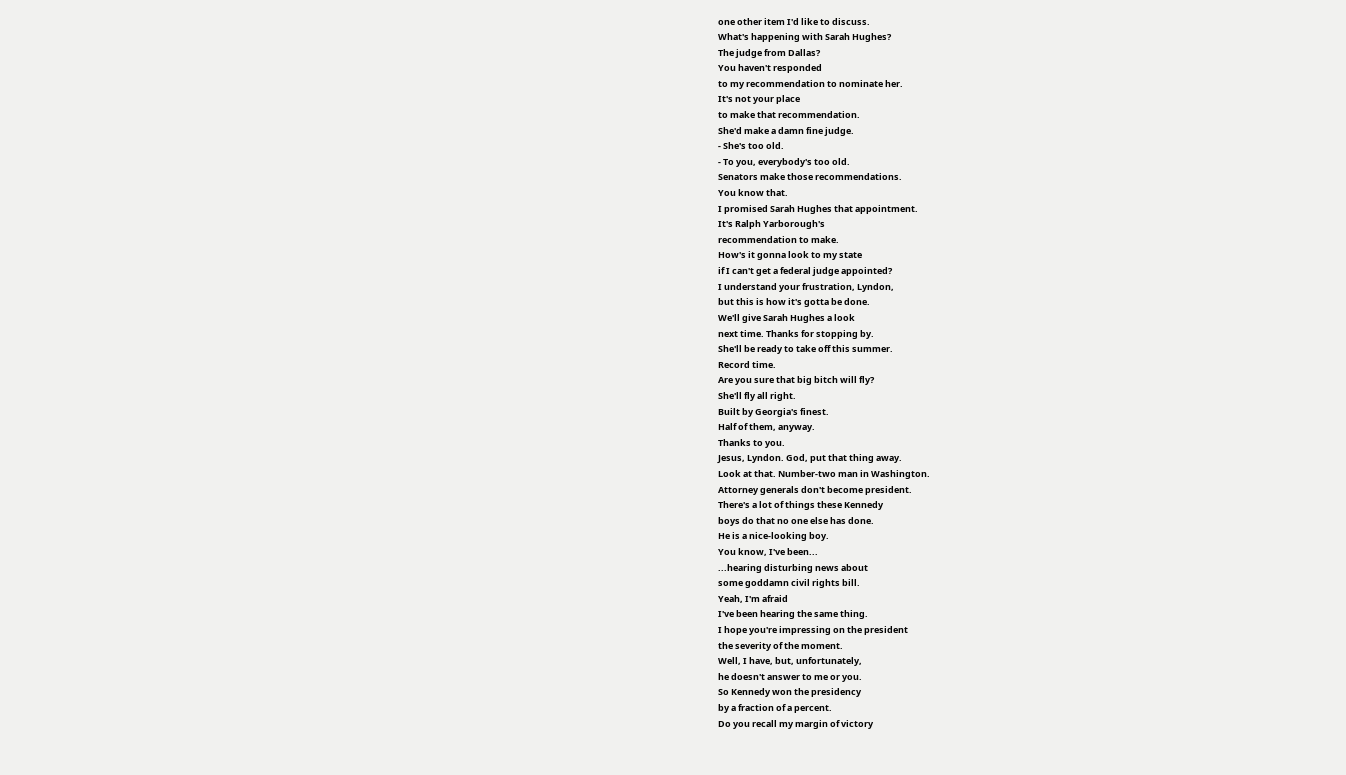one other item I'd like to discuss.
What's happening with Sarah Hughes?
The judge from Dallas?
You haven't responded
to my recommendation to nominate her.
It's not your place
to make that recommendation.
She'd make a damn fine judge.
- She's too old.
- To you, everybody's too old.
Senators make those recommendations.
You know that.
I promised Sarah Hughes that appointment.
It's Ralph Yarborough's
recommendation to make.
How's it gonna look to my state
if I can't get a federal judge appointed?
I understand your frustration, Lyndon,
but this is how it's gotta be done.
We'll give Sarah Hughes a look
next time. Thanks for stopping by.
She'll be ready to take off this summer.
Record time.
Are you sure that big bitch will fly?
She'll fly all right.
Built by Georgia's finest.
Half of them, anyway.
Thanks to you.
Jesus, Lyndon. God, put that thing away.
Look at that. Number-two man in Washington.
Attorney generals don't become president.
There's a lot of things these Kennedy
boys do that no one else has done.
He is a nice-looking boy.
You know, I've been...
...hearing disturbing news about
some goddamn civil rights bill.
Yeah, I'm afraid
I've been hearing the same thing.
I hope you're impressing on the president
the severity of the moment.
Well, I have, but, unfortunately,
he doesn't answer to me or you.
So Kennedy won the presidency
by a fraction of a percent.
Do you recall my margin of victory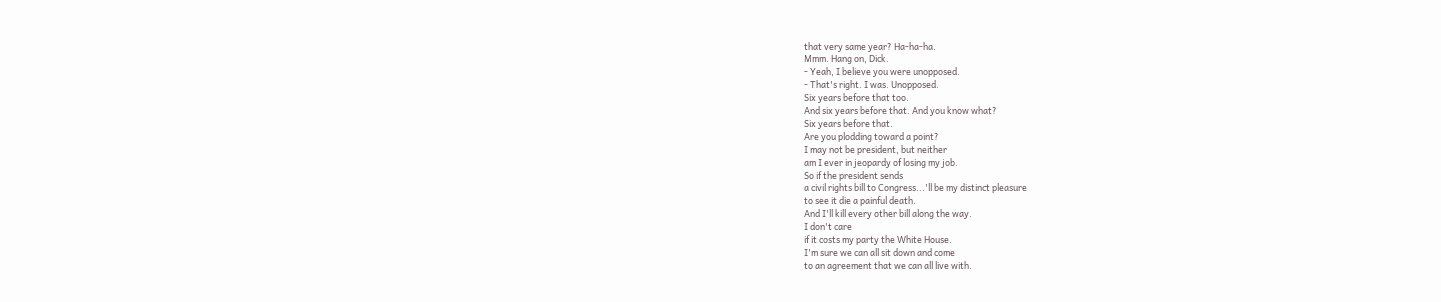that very same year? Ha-ha-ha.
Mmm. Hang on, Dick.
- Yeah, I believe you were unopposed.
- That's right. I was. Unopposed.
Six years before that too.
And six years before that. And you know what?
Six years before that.
Are you plodding toward a point?
I may not be president, but neither
am I ever in jeopardy of losing my job.
So if the president sends
a civil rights bill to Congress...'ll be my distinct pleasure
to see it die a painful death.
And I'll kill every other bill along the way.
I don't care
if it costs my party the White House.
I'm sure we can all sit down and come
to an agreement that we can all live with.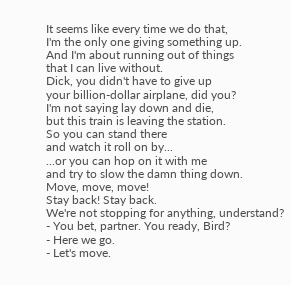It seems like every time we do that,
I'm the only one giving something up.
And I'm about running out of things
that I can live without.
Dick, you didn't have to give up
your billion-dollar airplane, did you?
I'm not saying lay down and die,
but this train is leaving the station.
So you can stand there
and watch it roll on by...
...or you can hop on it with me
and try to slow the damn thing down.
Move, move, move!
Stay back! Stay back.
We're not stopping for anything, understand?
- You bet, partner. You ready, Bird?
- Here we go.
- Let's move.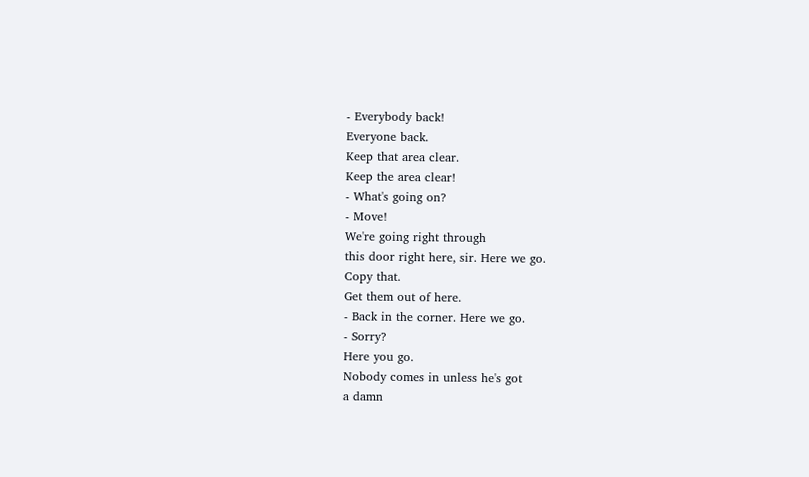- Everybody back!
Everyone back.
Keep that area clear.
Keep the area clear!
- What's going on?
- Move!
We're going right through
this door right here, sir. Here we go.
Copy that.
Get them out of here.
- Back in the corner. Here we go.
- Sorry?
Here you go.
Nobody comes in unless he's got
a damn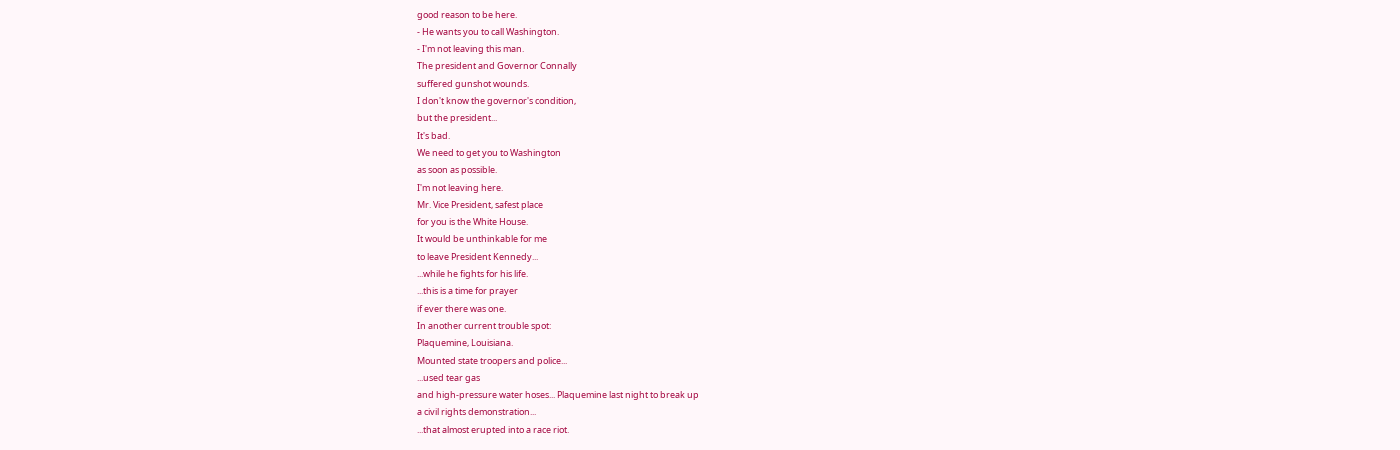good reason to be here.
- He wants you to call Washington.
- I'm not leaving this man.
The president and Governor Connally
suffered gunshot wounds.
I don't know the governor's condition,
but the president...
It's bad.
We need to get you to Washington
as soon as possible.
I'm not leaving here.
Mr. Vice President, safest place
for you is the White House.
It would be unthinkable for me
to leave President Kennedy...
...while he fights for his life.
...this is a time for prayer
if ever there was one.
In another current trouble spot:
Plaquemine, Louisiana.
Mounted state troopers and police...
...used tear gas
and high-pressure water hoses... Plaquemine last night to break up
a civil rights demonstration...
...that almost erupted into a race riot.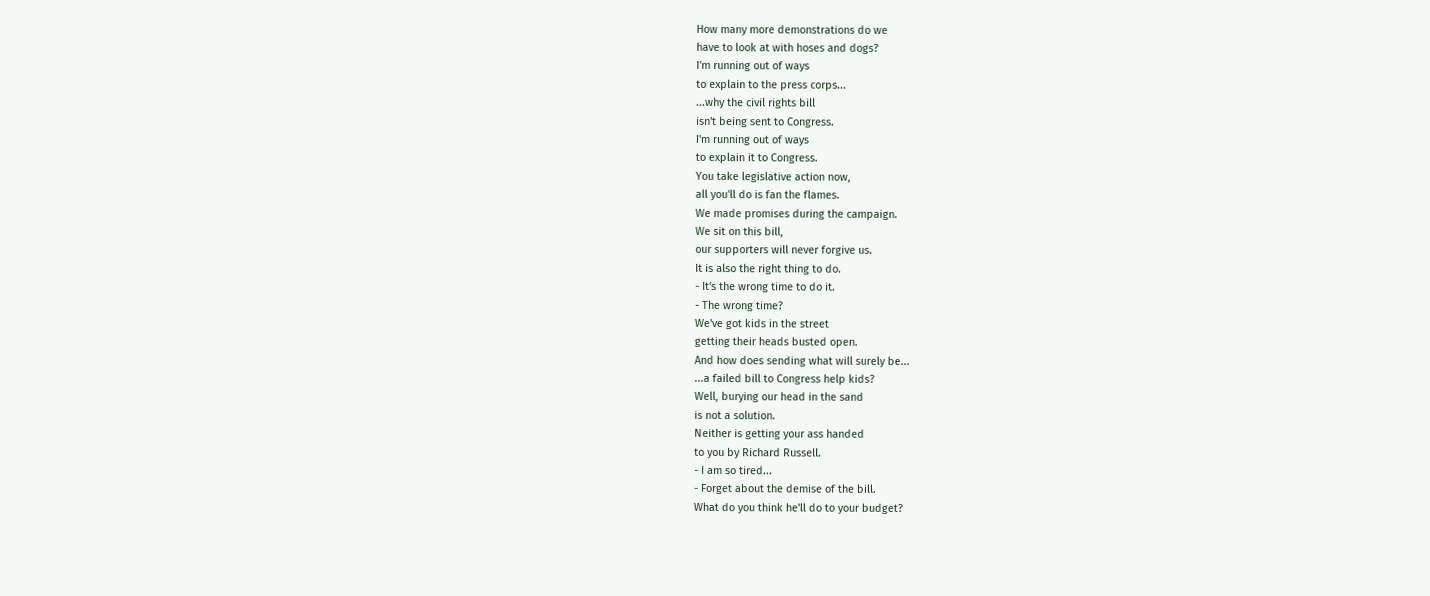How many more demonstrations do we
have to look at with hoses and dogs?
I'm running out of ways
to explain to the press corps...
...why the civil rights bill
isn't being sent to Congress.
I'm running out of ways
to explain it to Congress.
You take legislative action now,
all you'll do is fan the flames.
We made promises during the campaign.
We sit on this bill,
our supporters will never forgive us.
It is also the right thing to do.
- It's the wrong time to do it.
- The wrong time?
We've got kids in the street
getting their heads busted open.
And how does sending what will surely be...
...a failed bill to Congress help kids?
Well, burying our head in the sand
is not a solution.
Neither is getting your ass handed
to you by Richard Russell.
- I am so tired...
- Forget about the demise of the bill.
What do you think he'll do to your budget?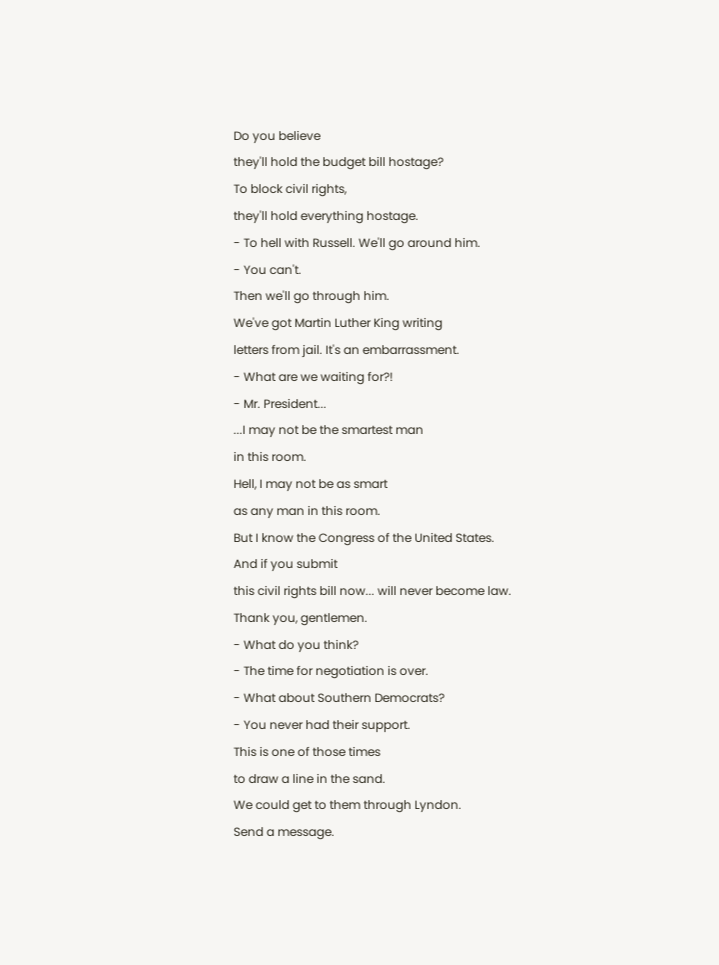Do you believe
they'll hold the budget bill hostage?
To block civil rights,
they'll hold everything hostage.
- To hell with Russell. We'll go around him.
- You can't.
Then we'll go through him.
We've got Martin Luther King writing
letters from jail. It's an embarrassment.
- What are we waiting for?!
- Mr. President...
...I may not be the smartest man
in this room.
Hell, I may not be as smart
as any man in this room.
But I know the Congress of the United States.
And if you submit
this civil rights bill now... will never become law.
Thank you, gentlemen.
- What do you think?
- The time for negotiation is over.
- What about Southern Democrats?
- You never had their support.
This is one of those times
to draw a line in the sand.
We could get to them through Lyndon.
Send a message.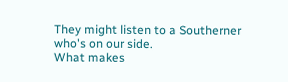They might listen to a Southerner
who's on our side.
What makes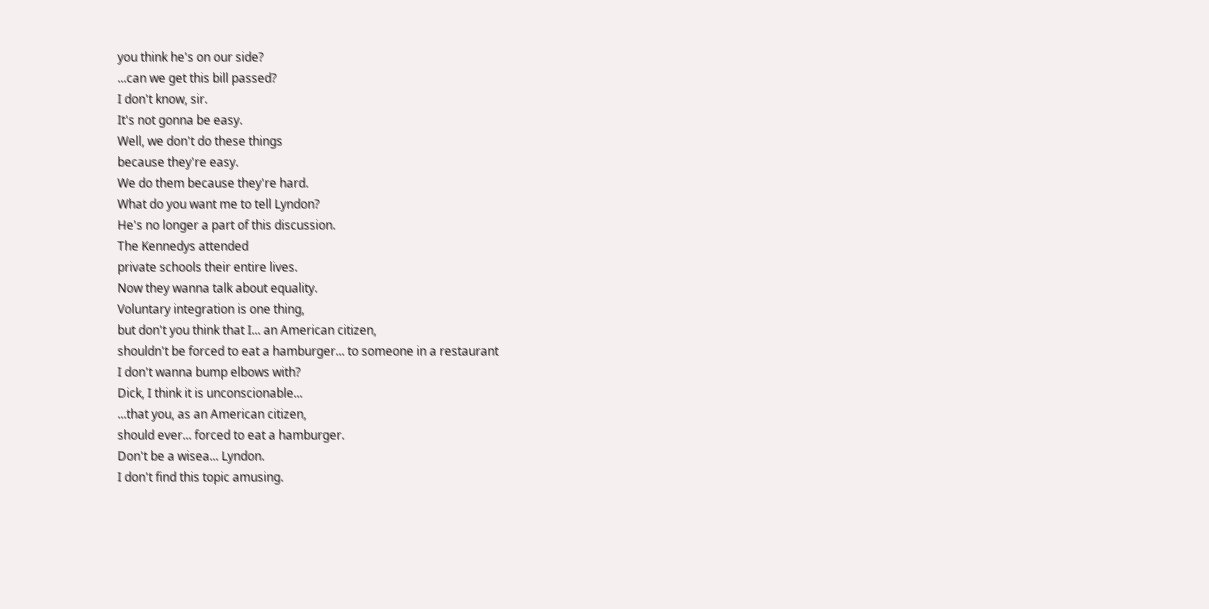you think he's on our side?
...can we get this bill passed?
I don't know, sir.
It's not gonna be easy.
Well, we don't do these things
because they're easy.
We do them because they're hard.
What do you want me to tell Lyndon?
He's no longer a part of this discussion.
The Kennedys attended
private schools their entire lives.
Now they wanna talk about equality.
Voluntary integration is one thing,
but don't you think that I... an American citizen,
shouldn't be forced to eat a hamburger... to someone in a restaurant
I don't wanna bump elbows with?
Dick, I think it is unconscionable...
...that you, as an American citizen,
should ever... forced to eat a hamburger.
Don't be a wisea... Lyndon.
I don't find this topic amusing.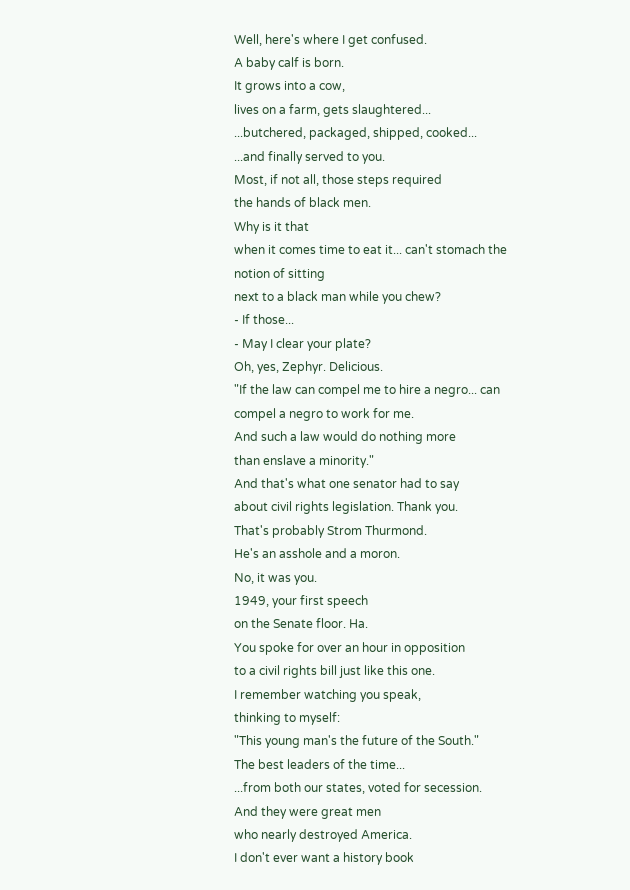Well, here's where I get confused.
A baby calf is born.
It grows into a cow,
lives on a farm, gets slaughtered...
...butchered, packaged, shipped, cooked...
...and finally served to you.
Most, if not all, those steps required
the hands of black men.
Why is it that
when it comes time to eat it... can't stomach the notion of sitting
next to a black man while you chew?
- If those...
- May I clear your plate?
Oh, yes, Zephyr. Delicious.
"If the law can compel me to hire a negro... can compel a negro to work for me.
And such a law would do nothing more
than enslave a minority."
And that's what one senator had to say
about civil rights legislation. Thank you.
That's probably Strom Thurmond.
He's an asshole and a moron.
No, it was you.
1949, your first speech
on the Senate floor. Ha.
You spoke for over an hour in opposition
to a civil rights bill just like this one.
I remember watching you speak,
thinking to myself:
"This young man's the future of the South."
The best leaders of the time...
...from both our states, voted for secession.
And they were great men
who nearly destroyed America.
I don't ever want a history book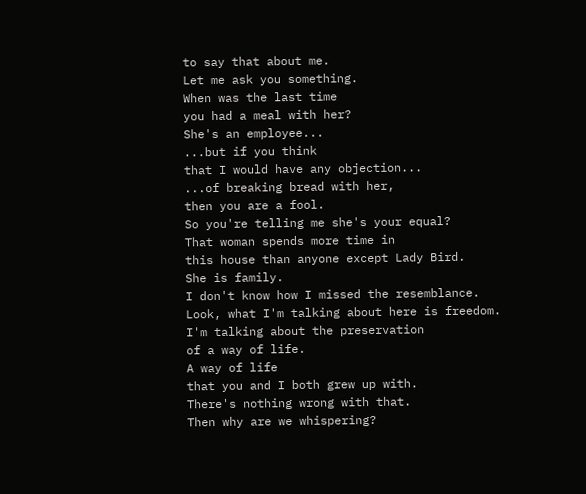to say that about me.
Let me ask you something.
When was the last time
you had a meal with her?
She's an employee...
...but if you think
that I would have any objection...
...of breaking bread with her,
then you are a fool.
So you're telling me she's your equal?
That woman spends more time in
this house than anyone except Lady Bird.
She is family.
I don't know how I missed the resemblance.
Look, what I'm talking about here is freedom.
I'm talking about the preservation
of a way of life.
A way of life
that you and I both grew up with.
There's nothing wrong with that.
Then why are we whispering?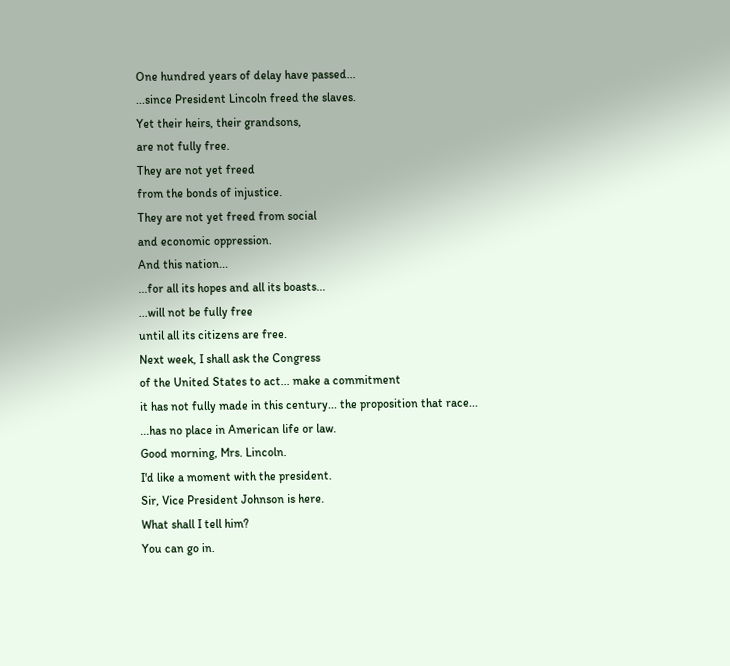One hundred years of delay have passed...
...since President Lincoln freed the slaves.
Yet their heirs, their grandsons,
are not fully free.
They are not yet freed
from the bonds of injustice.
They are not yet freed from social
and economic oppression.
And this nation...
...for all its hopes and all its boasts...
...will not be fully free
until all its citizens are free.
Next week, I shall ask the Congress
of the United States to act... make a commitment
it has not fully made in this century... the proposition that race...
...has no place in American life or law.
Good morning, Mrs. Lincoln.
I'd like a moment with the president.
Sir, Vice President Johnson is here.
What shall I tell him?
You can go in.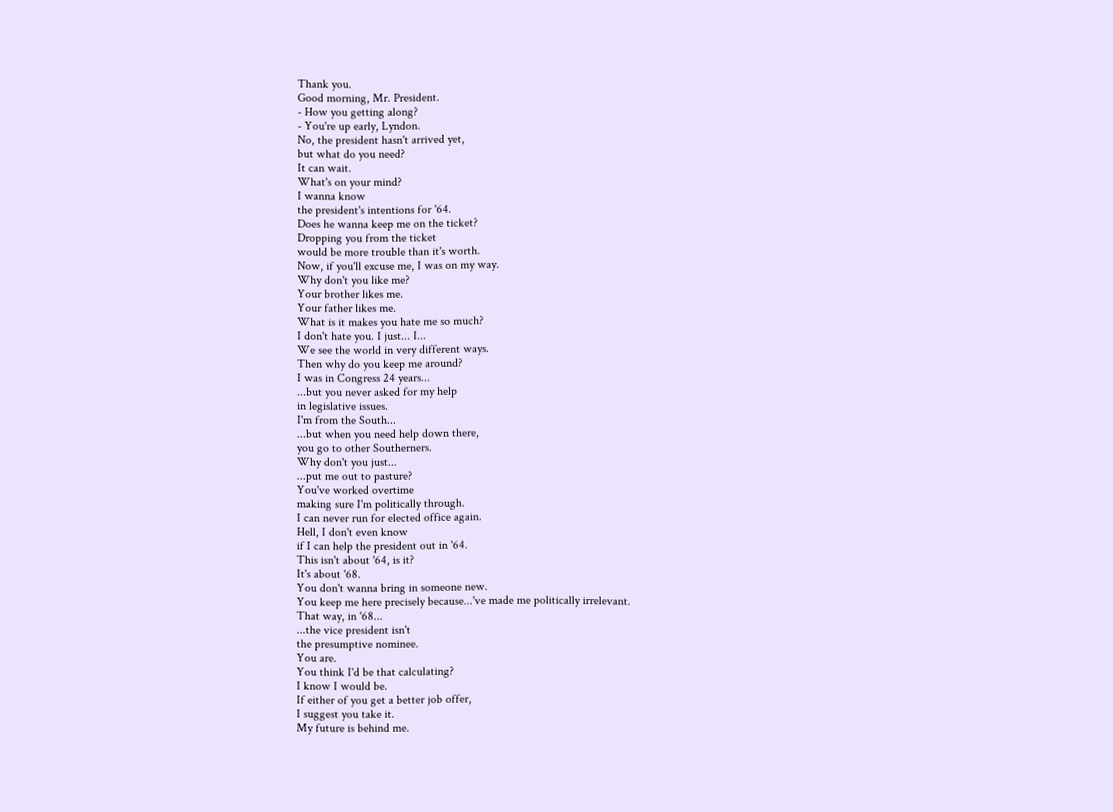Thank you.
Good morning, Mr. President.
- How you getting along?
- You're up early, Lyndon.
No, the president hasn't arrived yet,
but what do you need?
It can wait.
What's on your mind?
I wanna know
the president's intentions for '64.
Does he wanna keep me on the ticket?
Dropping you from the ticket
would be more trouble than it's worth.
Now, if you'll excuse me, I was on my way.
Why don't you like me?
Your brother likes me.
Your father likes me.
What is it makes you hate me so much?
I don't hate you. I just... I...
We see the world in very different ways.
Then why do you keep me around?
I was in Congress 24 years...
...but you never asked for my help
in legislative issues.
I'm from the South...
...but when you need help down there,
you go to other Southerners.
Why don't you just...
...put me out to pasture?
You've worked overtime
making sure I'm politically through.
I can never run for elected office again.
Hell, I don't even know
if I can help the president out in '64.
This isn't about '64, is it?
It's about '68.
You don't wanna bring in someone new.
You keep me here precisely because...'ve made me politically irrelevant.
That way, in '68...
...the vice president isn't
the presumptive nominee.
You are.
You think I'd be that calculating?
I know I would be.
If either of you get a better job offer,
I suggest you take it.
My future is behind me.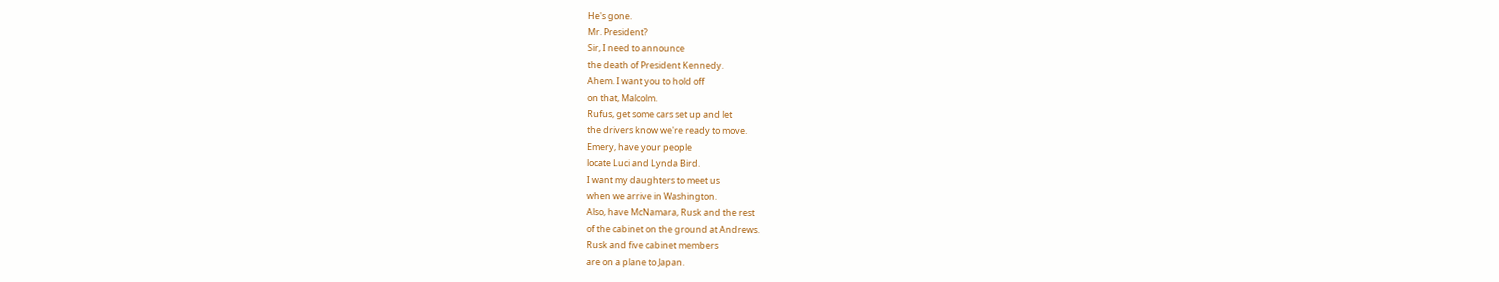He's gone.
Mr. President?
Sir, I need to announce
the death of President Kennedy.
Ahem. I want you to hold off
on that, Malcolm.
Rufus, get some cars set up and let
the drivers know we're ready to move.
Emery, have your people
locate Luci and Lynda Bird.
I want my daughters to meet us
when we arrive in Washington.
Also, have McNamara, Rusk and the rest
of the cabinet on the ground at Andrews.
Rusk and five cabinet members
are on a plane to Japan.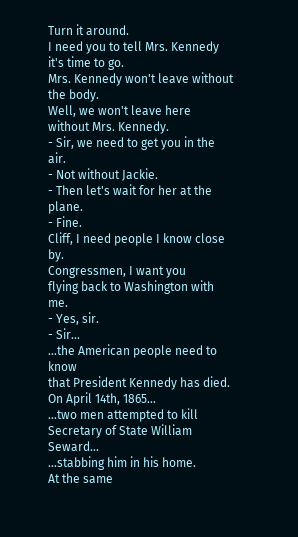Turn it around.
I need you to tell Mrs. Kennedy
it's time to go.
Mrs. Kennedy won't leave without the body.
Well, we won't leave here
without Mrs. Kennedy.
- Sir, we need to get you in the air.
- Not without Jackie.
- Then let's wait for her at the plane.
- Fine.
Cliff, I need people I know close by.
Congressmen, I want you
flying back to Washington with me.
- Yes, sir.
- Sir...
...the American people need to know
that President Kennedy has died.
On April 14th, 1865...
...two men attempted to kill
Secretary of State William Seward...
...stabbing him in his home.
At the same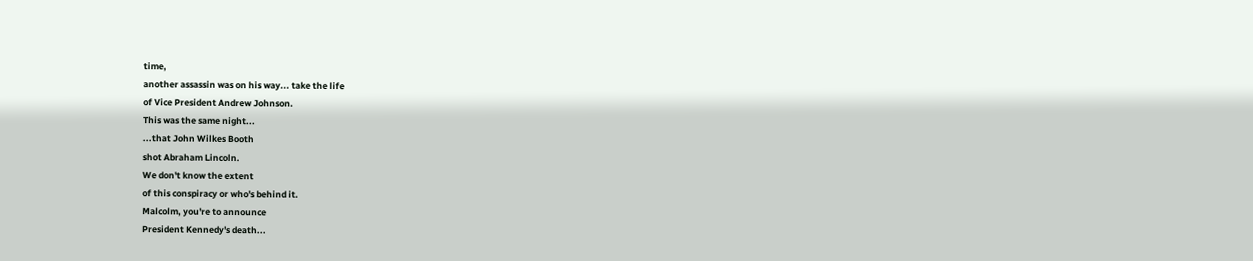time,
another assassin was on his way... take the life
of Vice President Andrew Johnson.
This was the same night...
...that John Wilkes Booth
shot Abraham Lincoln.
We don't know the extent
of this conspiracy or who's behind it.
Malcolm, you're to announce
President Kennedy's death...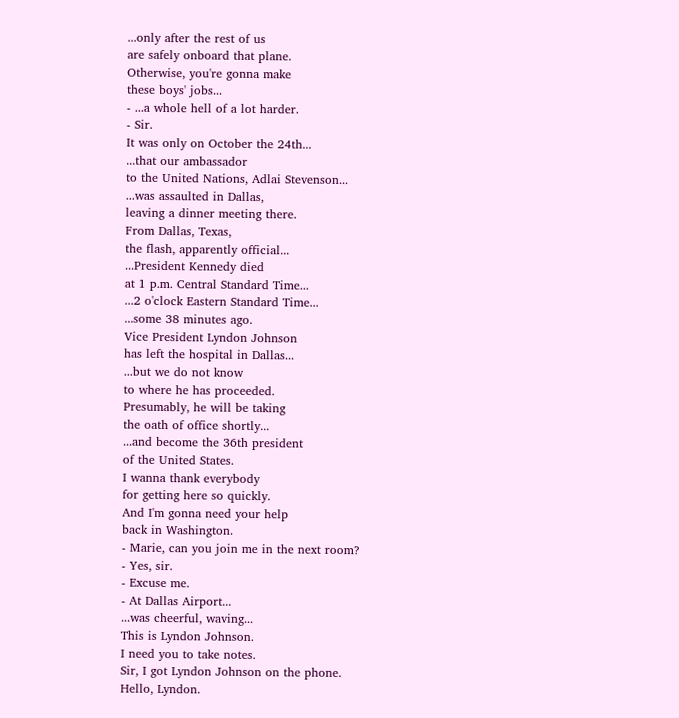...only after the rest of us
are safely onboard that plane.
Otherwise, you're gonna make
these boys' jobs...
- ...a whole hell of a lot harder.
- Sir.
It was only on October the 24th...
...that our ambassador
to the United Nations, Adlai Stevenson...
...was assaulted in Dallas,
leaving a dinner meeting there.
From Dallas, Texas,
the flash, apparently official...
...President Kennedy died
at 1 p.m. Central Standard Time...
...2 o'clock Eastern Standard Time...
...some 38 minutes ago.
Vice President Lyndon Johnson
has left the hospital in Dallas...
...but we do not know
to where he has proceeded.
Presumably, he will be taking
the oath of office shortly...
...and become the 36th president
of the United States.
I wanna thank everybody
for getting here so quickly.
And I'm gonna need your help
back in Washington.
- Marie, can you join me in the next room?
- Yes, sir.
- Excuse me.
- At Dallas Airport...
...was cheerful, waving...
This is Lyndon Johnson.
I need you to take notes.
Sir, I got Lyndon Johnson on the phone.
Hello, Lyndon.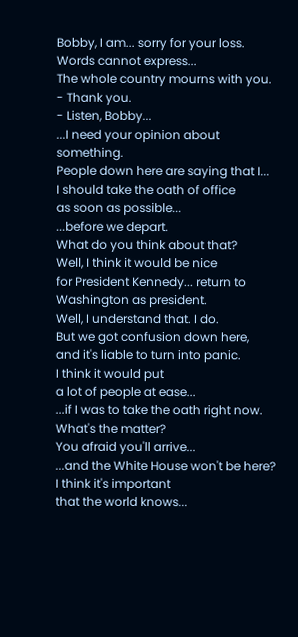Bobby, I am... sorry for your loss.
Words cannot express...
The whole country mourns with you.
- Thank you.
- Listen, Bobby...
...I need your opinion about something.
People down here are saying that I...
I should take the oath of office
as soon as possible...
...before we depart.
What do you think about that?
Well, I think it would be nice
for President Kennedy... return to Washington as president.
Well, I understand that. I do.
But we got confusion down here,
and it's liable to turn into panic.
I think it would put
a lot of people at ease...
...if I was to take the oath right now.
What's the matter?
You afraid you'll arrive...
...and the White House won't be here?
I think it's important
that the world knows...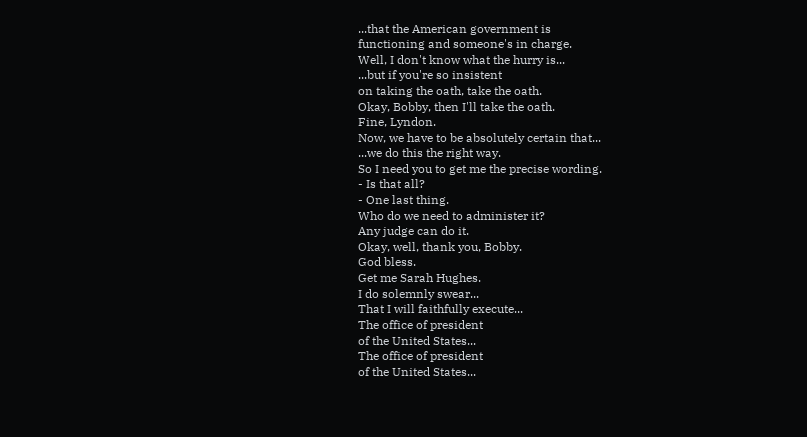...that the American government is
functioning and someone's in charge.
Well, I don't know what the hurry is...
...but if you're so insistent
on taking the oath, take the oath.
Okay, Bobby, then I'll take the oath.
Fine, Lyndon.
Now, we have to be absolutely certain that...
...we do this the right way.
So I need you to get me the precise wording.
- Is that all?
- One last thing.
Who do we need to administer it?
Any judge can do it.
Okay, well, thank you, Bobby.
God bless.
Get me Sarah Hughes.
I do solemnly swear...
That I will faithfully execute...
The office of president
of the United States...
The office of president
of the United States...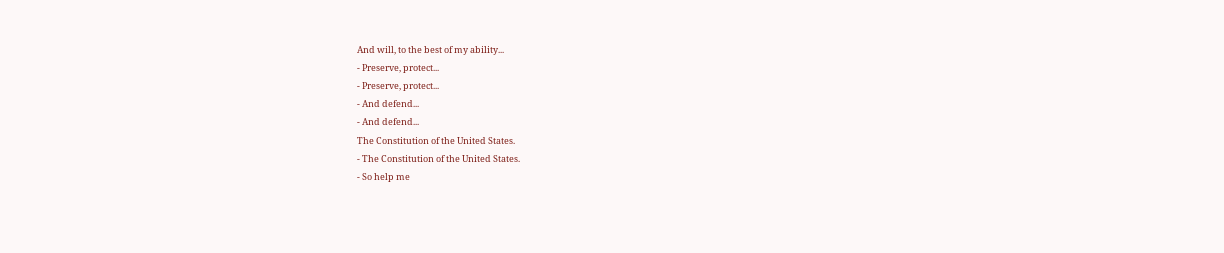And will, to the best of my ability...
- Preserve, protect...
- Preserve, protect...
- And defend...
- And defend...
The Constitution of the United States.
- The Constitution of the United States.
- So help me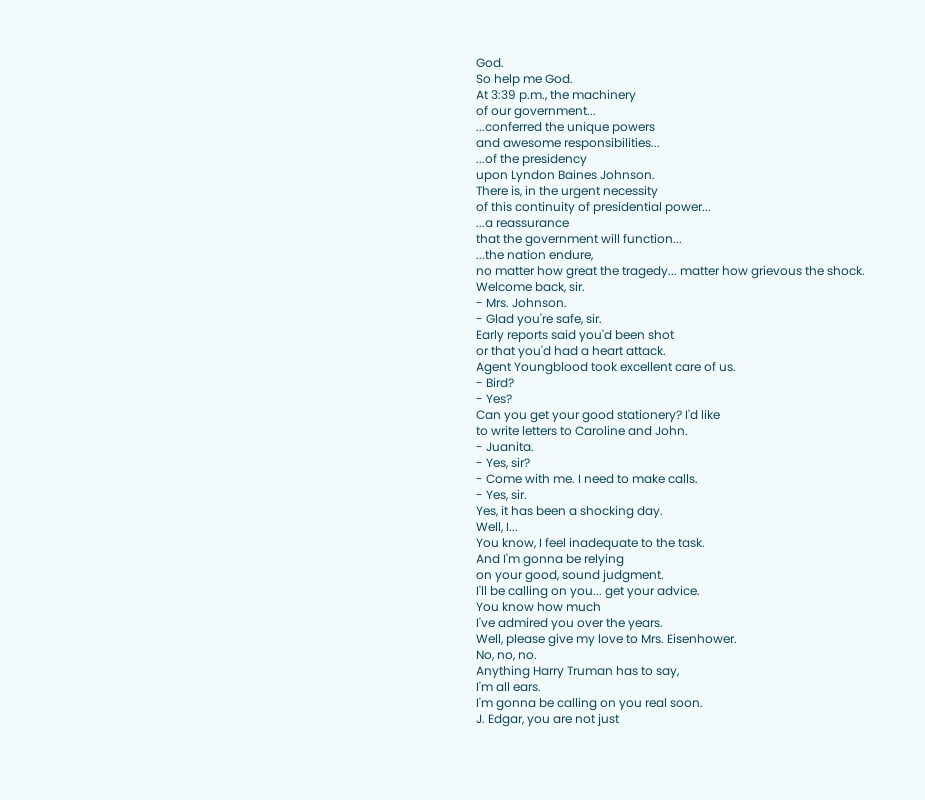God.
So help me God.
At 3:39 p.m., the machinery
of our government...
...conferred the unique powers
and awesome responsibilities...
...of the presidency
upon Lyndon Baines Johnson.
There is, in the urgent necessity
of this continuity of presidential power...
...a reassurance
that the government will function...
...the nation endure,
no matter how great the tragedy... matter how grievous the shock.
Welcome back, sir.
- Mrs. Johnson.
- Glad you're safe, sir.
Early reports said you'd been shot
or that you'd had a heart attack.
Agent Youngblood took excellent care of us.
- Bird?
- Yes?
Can you get your good stationery? I'd like
to write letters to Caroline and John.
- Juanita.
- Yes, sir?
- Come with me. I need to make calls.
- Yes, sir.
Yes, it has been a shocking day.
Well, I...
You know, I feel inadequate to the task.
And I'm gonna be relying
on your good, sound judgment.
I'll be calling on you... get your advice.
You know how much
I've admired you over the years.
Well, please give my love to Mrs. Eisenhower.
No, no, no.
Anything Harry Truman has to say,
I'm all ears.
I'm gonna be calling on you real soon.
J. Edgar, you are not just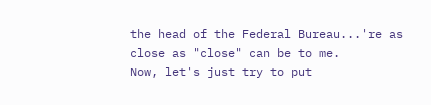the head of the Federal Bureau...'re as close as "close" can be to me.
Now, let's just try to put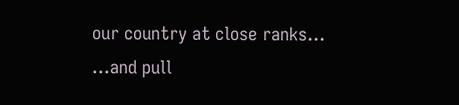our country at close ranks...
...and pull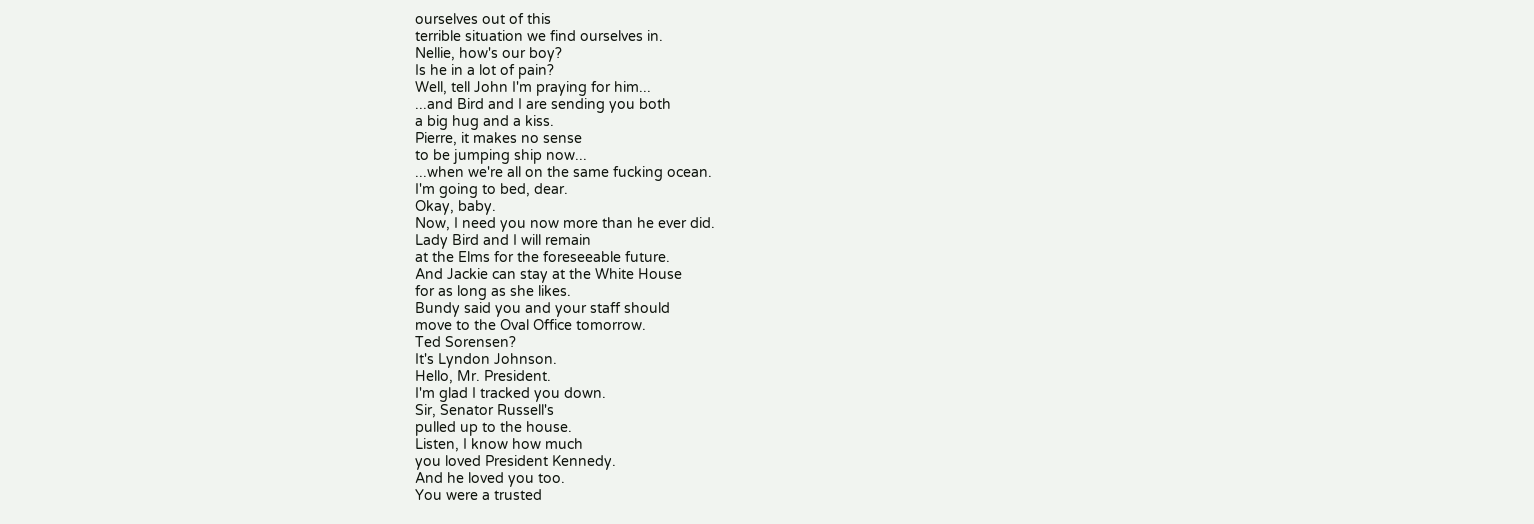ourselves out of this
terrible situation we find ourselves in.
Nellie, how's our boy?
Is he in a lot of pain?
Well, tell John I'm praying for him...
...and Bird and I are sending you both
a big hug and a kiss.
Pierre, it makes no sense
to be jumping ship now...
...when we're all on the same fucking ocean.
I'm going to bed, dear.
Okay, baby.
Now, I need you now more than he ever did.
Lady Bird and I will remain
at the Elms for the foreseeable future.
And Jackie can stay at the White House
for as long as she likes.
Bundy said you and your staff should
move to the Oval Office tomorrow.
Ted Sorensen?
It's Lyndon Johnson.
Hello, Mr. President.
I'm glad I tracked you down.
Sir, Senator Russell's
pulled up to the house.
Listen, I know how much
you loved President Kennedy.
And he loved you too.
You were a trusted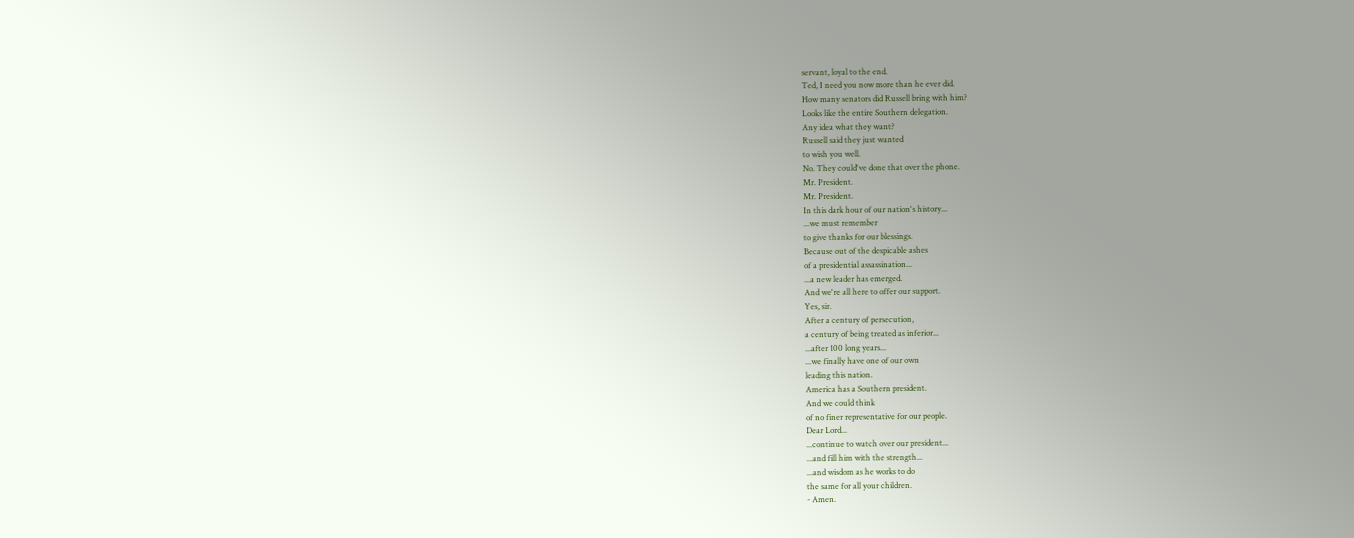servant, loyal to the end.
Ted, I need you now more than he ever did.
How many senators did Russell bring with him?
Looks like the entire Southern delegation.
Any idea what they want?
Russell said they just wanted
to wish you well.
No. They could've done that over the phone.
Mr. President.
Mr. President.
In this dark hour of our nation's history...
...we must remember
to give thanks for our blessings.
Because out of the despicable ashes
of a presidential assassination...
...a new leader has emerged.
And we're all here to offer our support.
Yes, sir.
After a century of persecution,
a century of being treated as inferior...
...after 100 long years...
...we finally have one of our own
leading this nation.
America has a Southern president.
And we could think
of no finer representative for our people.
Dear Lord...
...continue to watch over our president...
...and fill him with the strength...
...and wisdom as he works to do
the same for all your children.
- Amen.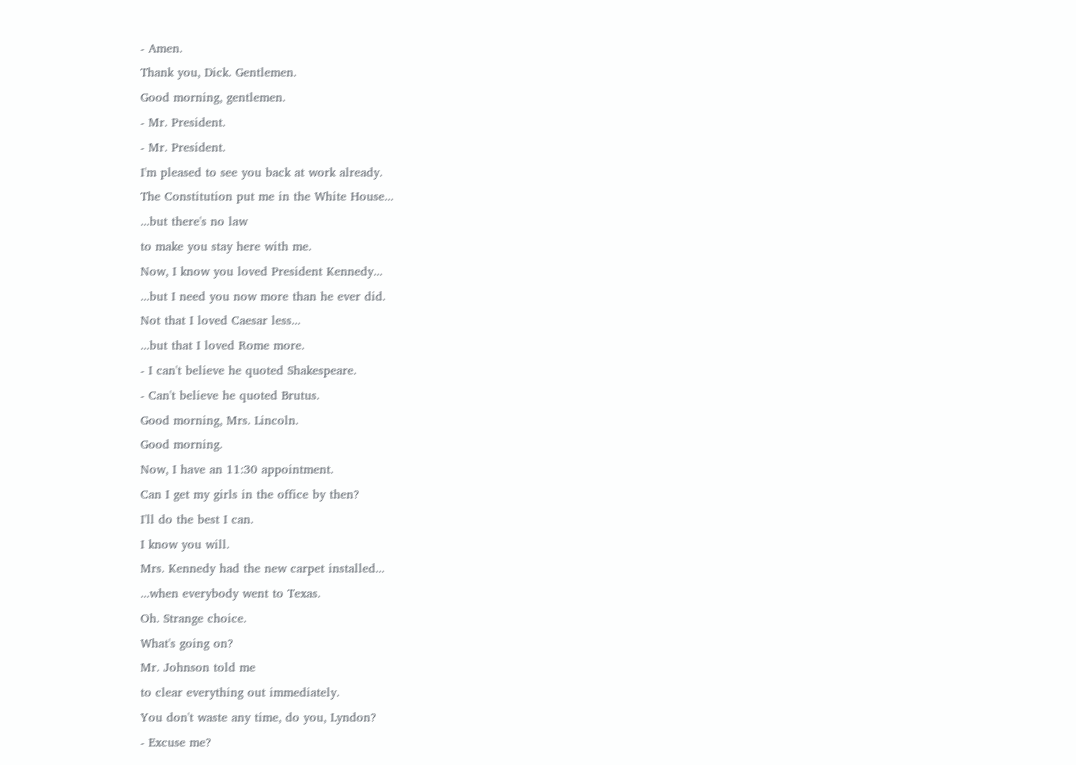- Amen.
Thank you, Dick. Gentlemen.
Good morning, gentlemen.
- Mr. President.
- Mr. President.
I'm pleased to see you back at work already.
The Constitution put me in the White House...
...but there's no law
to make you stay here with me.
Now, I know you loved President Kennedy...
...but I need you now more than he ever did.
Not that I loved Caesar less...
...but that I loved Rome more.
- I can't believe he quoted Shakespeare.
- Can't believe he quoted Brutus.
Good morning, Mrs. Lincoln.
Good morning.
Now, I have an 11:30 appointment.
Can I get my girls in the office by then?
I'll do the best I can.
I know you will.
Mrs. Kennedy had the new carpet installed...
...when everybody went to Texas.
Oh. Strange choice.
What's going on?
Mr. Johnson told me
to clear everything out immediately.
You don't waste any time, do you, Lyndon?
- Excuse me?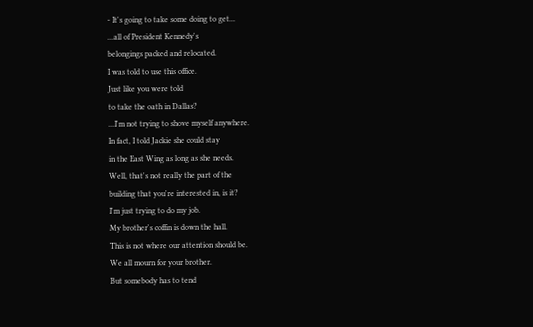- It's going to take some doing to get...
...all of President Kennedy's
belongings packed and relocated.
I was told to use this office.
Just like you were told
to take the oath in Dallas?
...I'm not trying to shove myself anywhere.
In fact, I told Jackie she could stay
in the East Wing as long as she needs.
Well, that's not really the part of the
building that you're interested in, is it?
I'm just trying to do my job.
My brother's coffin is down the hall.
This is not where our attention should be.
We all mourn for your brother.
But somebody has to tend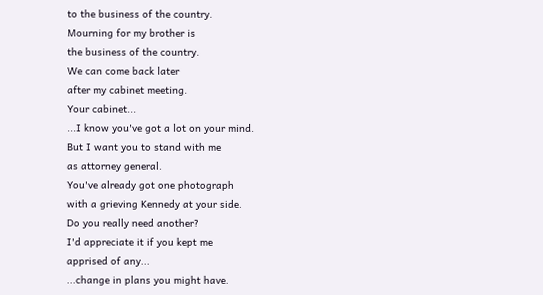to the business of the country.
Mourning for my brother is
the business of the country.
We can come back later
after my cabinet meeting.
Your cabinet...
...I know you've got a lot on your mind.
But I want you to stand with me
as attorney general.
You've already got one photograph
with a grieving Kennedy at your side.
Do you really need another?
I'd appreciate it if you kept me
apprised of any...
...change in plans you might have.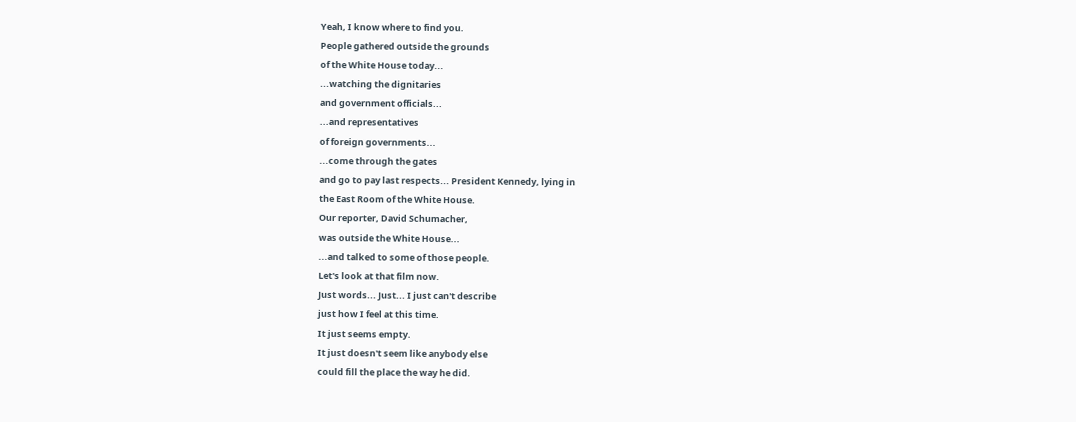Yeah, I know where to find you.
People gathered outside the grounds
of the White House today...
...watching the dignitaries
and government officials...
...and representatives
of foreign governments...
...come through the gates
and go to pay last respects... President Kennedy, lying in
the East Room of the White House.
Our reporter, David Schumacher,
was outside the White House...
...and talked to some of those people.
Let's look at that film now.
Just words... Just... I just can't describe
just how I feel at this time.
It just seems empty.
It just doesn't seem like anybody else
could fill the place the way he did.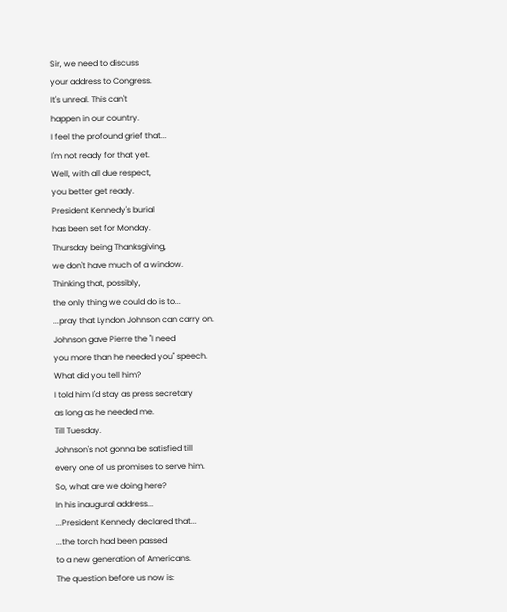Sir, we need to discuss
your address to Congress.
It's unreal. This can't
happen in our country.
I feel the profound grief that...
I'm not ready for that yet.
Well, with all due respect,
you better get ready.
President Kennedy's burial
has been set for Monday.
Thursday being Thanksgiving,
we don't have much of a window.
Thinking that, possibly,
the only thing we could do is to...
...pray that Lyndon Johnson can carry on.
Johnson gave Pierre the "I need
you more than he needed you" speech.
What did you tell him?
I told him I'd stay as press secretary
as long as he needed me.
Till Tuesday.
Johnson's not gonna be satisfied till
every one of us promises to serve him.
So, what are we doing here?
In his inaugural address...
...President Kennedy declared that...
...the torch had been passed
to a new generation of Americans.
The question before us now is: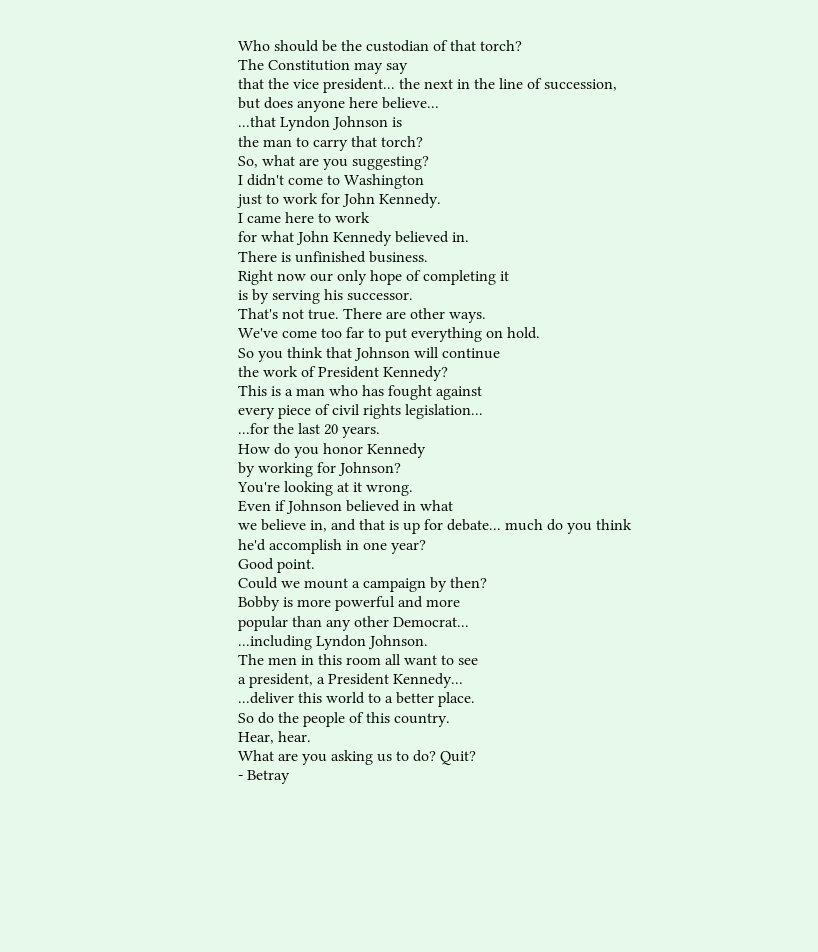Who should be the custodian of that torch?
The Constitution may say
that the vice president... the next in the line of succession,
but does anyone here believe...
...that Lyndon Johnson is
the man to carry that torch?
So, what are you suggesting?
I didn't come to Washington
just to work for John Kennedy.
I came here to work
for what John Kennedy believed in.
There is unfinished business.
Right now our only hope of completing it
is by serving his successor.
That's not true. There are other ways.
We've come too far to put everything on hold.
So you think that Johnson will continue
the work of President Kennedy?
This is a man who has fought against
every piece of civil rights legislation...
...for the last 20 years.
How do you honor Kennedy
by working for Johnson?
You're looking at it wrong.
Even if Johnson believed in what
we believe in, and that is up for debate... much do you think
he'd accomplish in one year?
Good point.
Could we mount a campaign by then?
Bobby is more powerful and more
popular than any other Democrat...
...including Lyndon Johnson.
The men in this room all want to see
a president, a President Kennedy...
...deliver this world to a better place.
So do the people of this country.
Hear, hear.
What are you asking us to do? Quit?
- Betray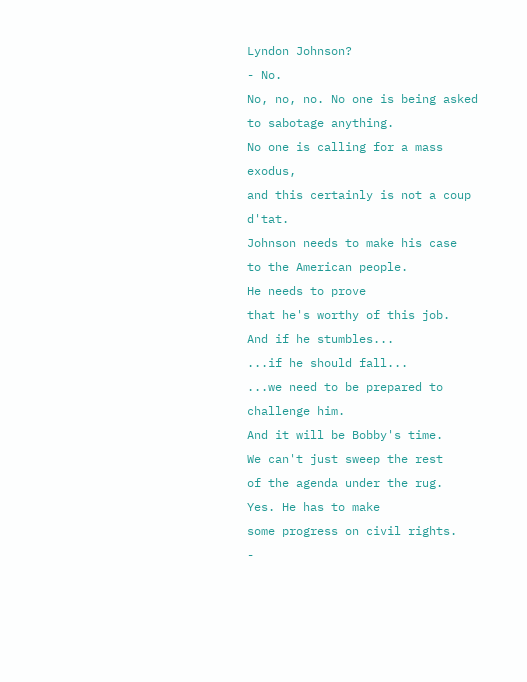Lyndon Johnson?
- No.
No, no, no. No one is being asked
to sabotage anything.
No one is calling for a mass exodus,
and this certainly is not a coup d'tat.
Johnson needs to make his case
to the American people.
He needs to prove
that he's worthy of this job.
And if he stumbles...
...if he should fall...
...we need to be prepared to challenge him.
And it will be Bobby's time.
We can't just sweep the rest
of the agenda under the rug.
Yes. He has to make
some progress on civil rights.
-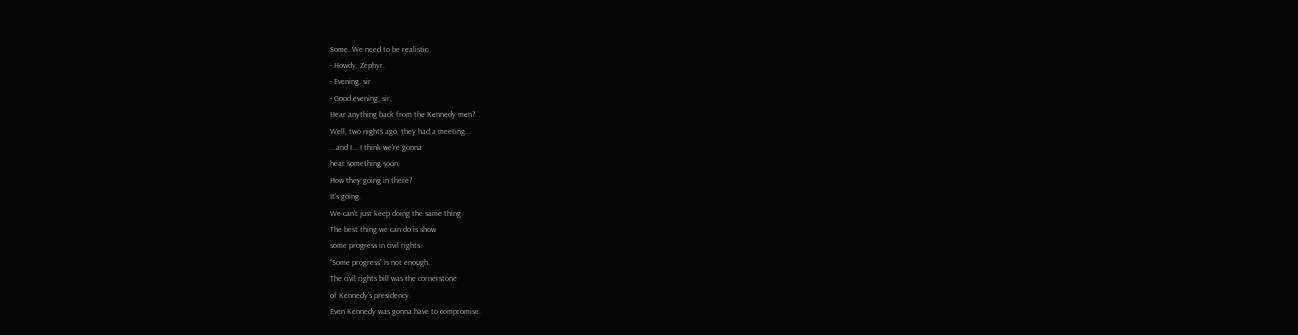Some. We need to be realistic.
- Howdy, Zephyr.
- Evening, sir.
- Good evening, sir.
Hear anything back from the Kennedy men?
Well, two nights ago, they had a meeting...
...and I... I think we're gonna
hear something soon.
How they going in there?
It's going.
We can't just keep doing the same thing.
The best thing we can do is show
some progress in civil rights.
"Some progress" is not enough.
The civil rights bill was the cornerstone
of Kennedy's presidency.
Even Kennedy was gonna have to compromise.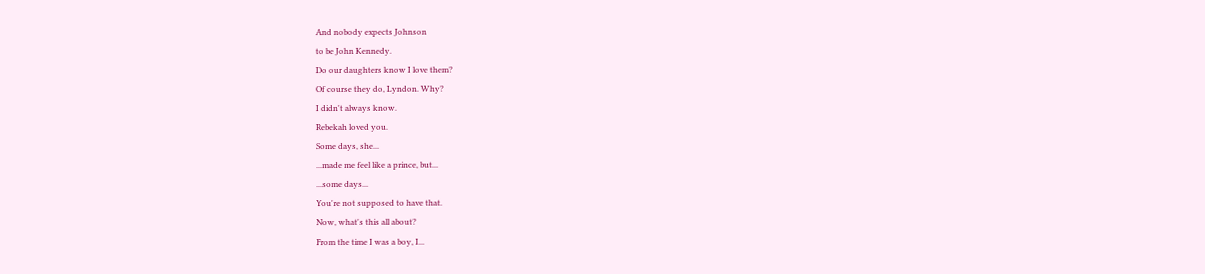And nobody expects Johnson
to be John Kennedy.
Do our daughters know I love them?
Of course they do, Lyndon. Why?
I didn't always know.
Rebekah loved you.
Some days, she...
...made me feel like a prince, but...
...some days...
You're not supposed to have that.
Now, what's this all about?
From the time I was a boy, I...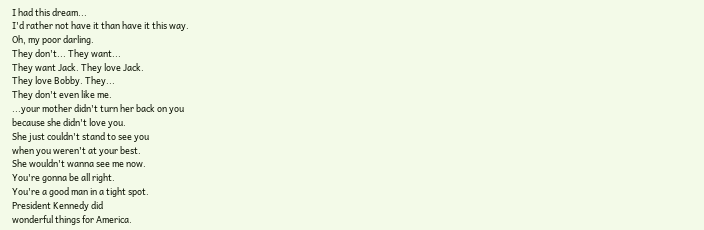I had this dream...
I'd rather not have it than have it this way.
Oh, my poor darling.
They don't... They want...
They want Jack. They love Jack.
They love Bobby. They...
They don't even like me.
...your mother didn't turn her back on you
because she didn't love you.
She just couldn't stand to see you
when you weren't at your best.
She wouldn't wanna see me now.
You're gonna be all right.
You're a good man in a tight spot.
President Kennedy did
wonderful things for America.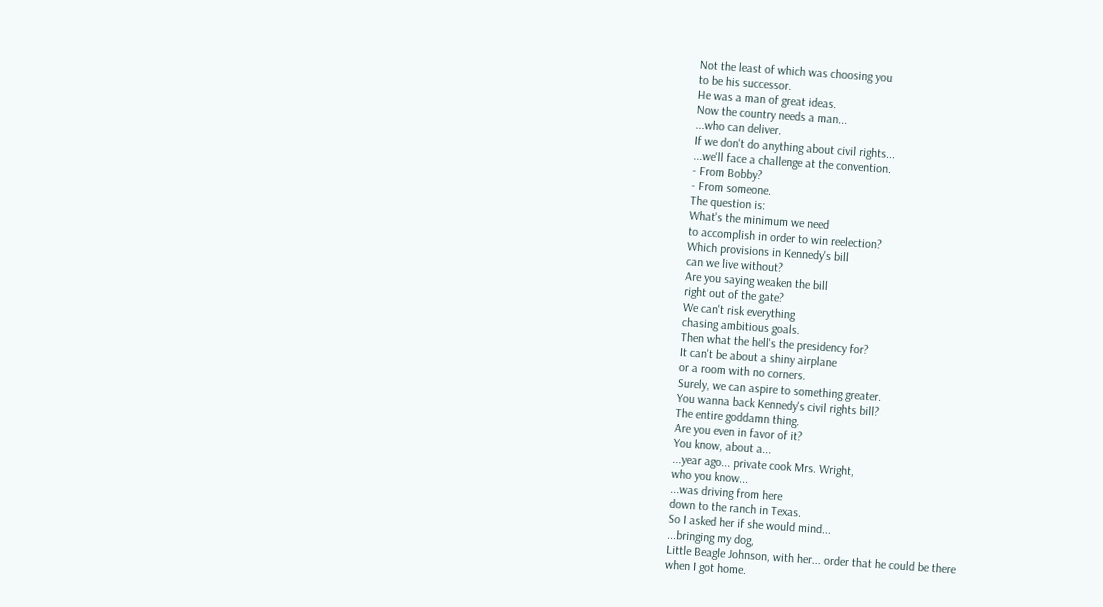Not the least of which was choosing you
to be his successor.
He was a man of great ideas.
Now the country needs a man...
...who can deliver.
If we don't do anything about civil rights...
...we'll face a challenge at the convention.
- From Bobby?
- From someone.
The question is:
What's the minimum we need
to accomplish in order to win reelection?
Which provisions in Kennedy's bill
can we live without?
Are you saying weaken the bill
right out of the gate?
We can't risk everything
chasing ambitious goals.
Then what the hell's the presidency for?
It can't be about a shiny airplane
or a room with no corners.
Surely, we can aspire to something greater.
You wanna back Kennedy's civil rights bill?
The entire goddamn thing.
Are you even in favor of it?
You know, about a...
...year ago... private cook Mrs. Wright,
who you know...
...was driving from here
down to the ranch in Texas.
So I asked her if she would mind...
...bringing my dog,
Little Beagle Johnson, with her... order that he could be there
when I got home.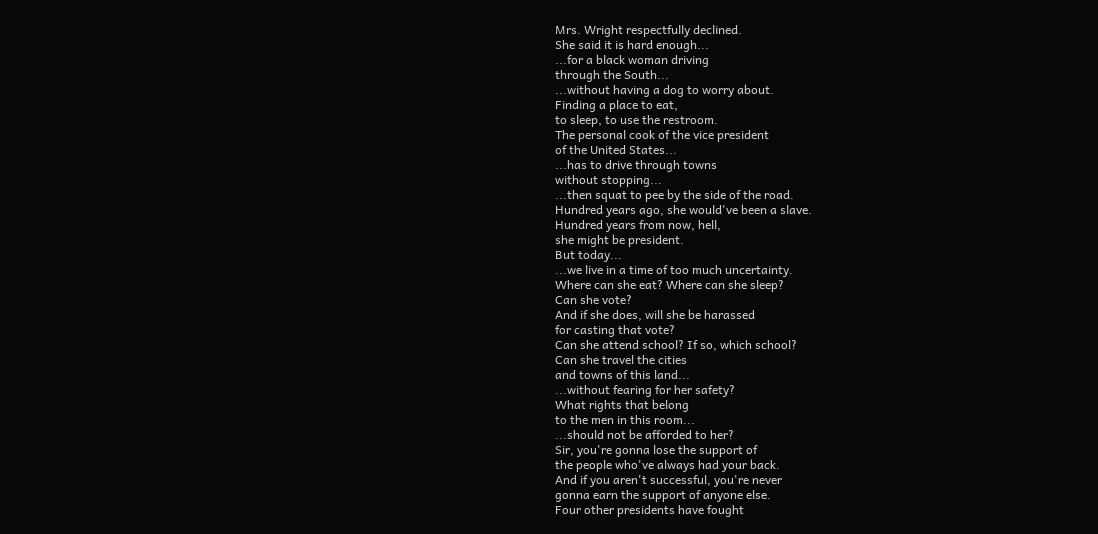Mrs. Wright respectfully declined.
She said it is hard enough...
...for a black woman driving
through the South...
...without having a dog to worry about.
Finding a place to eat,
to sleep, to use the restroom.
The personal cook of the vice president
of the United States...
...has to drive through towns
without stopping...
...then squat to pee by the side of the road.
Hundred years ago, she would've been a slave.
Hundred years from now, hell,
she might be president.
But today...
...we live in a time of too much uncertainty.
Where can she eat? Where can she sleep?
Can she vote?
And if she does, will she be harassed
for casting that vote?
Can she attend school? If so, which school?
Can she travel the cities
and towns of this land...
...without fearing for her safety?
What rights that belong
to the men in this room...
...should not be afforded to her?
Sir, you're gonna lose the support of
the people who've always had your back.
And if you aren't successful, you're never
gonna earn the support of anyone else.
Four other presidents have fought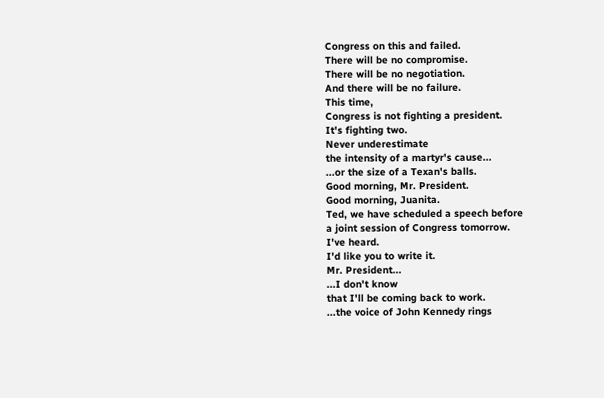Congress on this and failed.
There will be no compromise.
There will be no negotiation.
And there will be no failure.
This time,
Congress is not fighting a president.
It's fighting two.
Never underestimate
the intensity of a martyr's cause...
...or the size of a Texan's balls.
Good morning, Mr. President.
Good morning, Juanita.
Ted, we have scheduled a speech before
a joint session of Congress tomorrow.
I've heard.
I'd like you to write it.
Mr. President...
...I don't know
that I'll be coming back to work.
...the voice of John Kennedy rings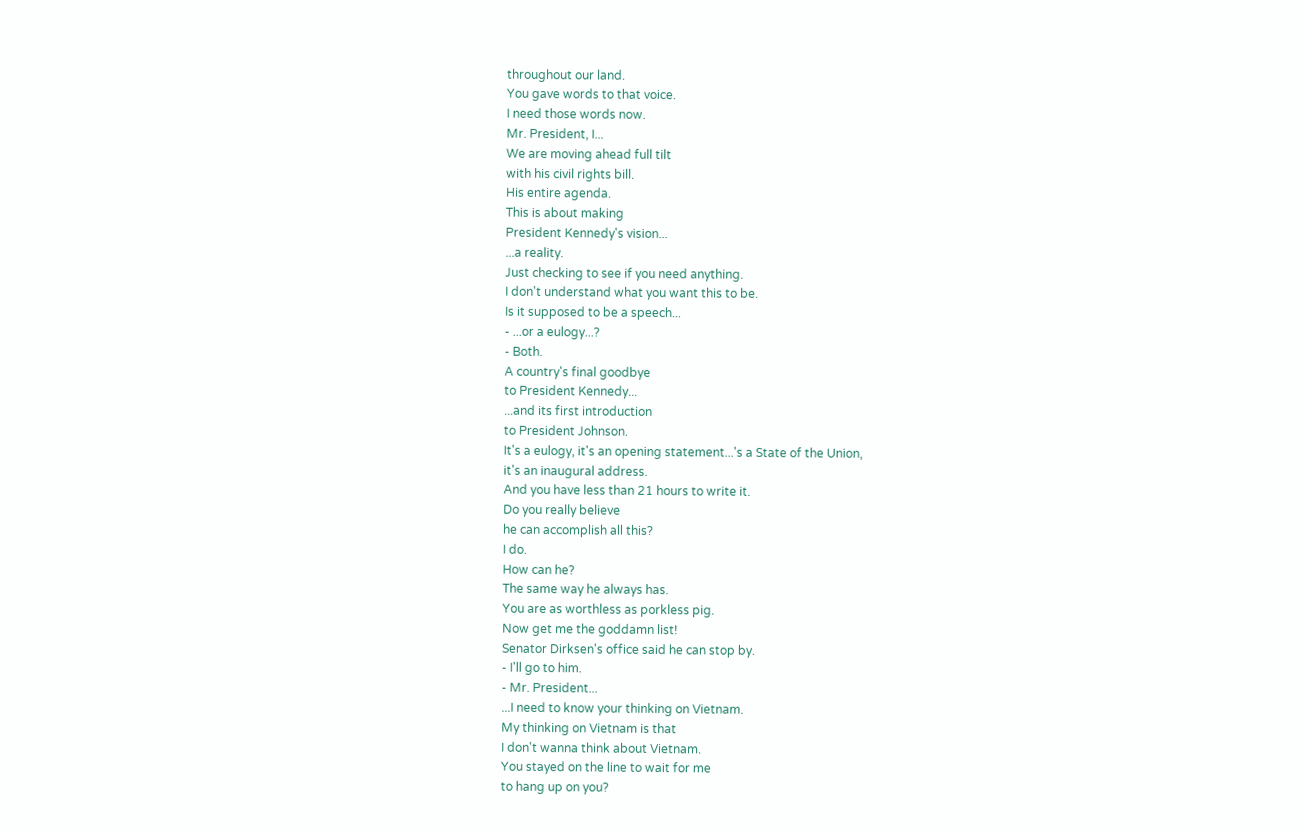throughout our land.
You gave words to that voice.
I need those words now.
Mr. President, I...
We are moving ahead full tilt
with his civil rights bill.
His entire agenda.
This is about making
President Kennedy's vision...
...a reality.
Just checking to see if you need anything.
I don't understand what you want this to be.
Is it supposed to be a speech...
- ...or a eulogy...?
- Both.
A country's final goodbye
to President Kennedy...
...and its first introduction
to President Johnson.
It's a eulogy, it's an opening statement...'s a State of the Union,
it's an inaugural address.
And you have less than 21 hours to write it.
Do you really believe
he can accomplish all this?
I do.
How can he?
The same way he always has.
You are as worthless as porkless pig.
Now get me the goddamn list!
Senator Dirksen's office said he can stop by.
- I'll go to him.
- Mr. President...
...I need to know your thinking on Vietnam.
My thinking on Vietnam is that
I don't wanna think about Vietnam.
You stayed on the line to wait for me
to hang up on you?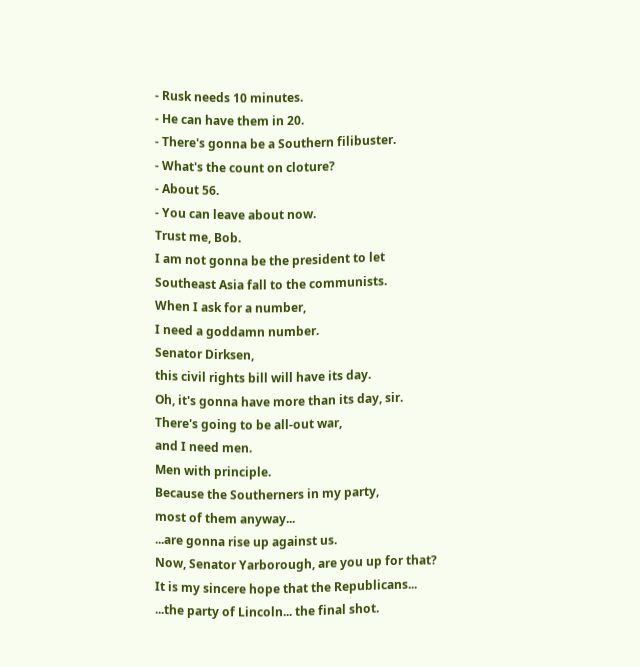- Rusk needs 10 minutes.
- He can have them in 20.
- There's gonna be a Southern filibuster.
- What's the count on cloture?
- About 56.
- You can leave about now.
Trust me, Bob.
I am not gonna be the president to let
Southeast Asia fall to the communists.
When I ask for a number,
I need a goddamn number.
Senator Dirksen,
this civil rights bill will have its day.
Oh, it's gonna have more than its day, sir.
There's going to be all-out war,
and I need men.
Men with principle.
Because the Southerners in my party,
most of them anyway...
...are gonna rise up against us.
Now, Senator Yarborough, are you up for that?
It is my sincere hope that the Republicans...
...the party of Lincoln... the final shot.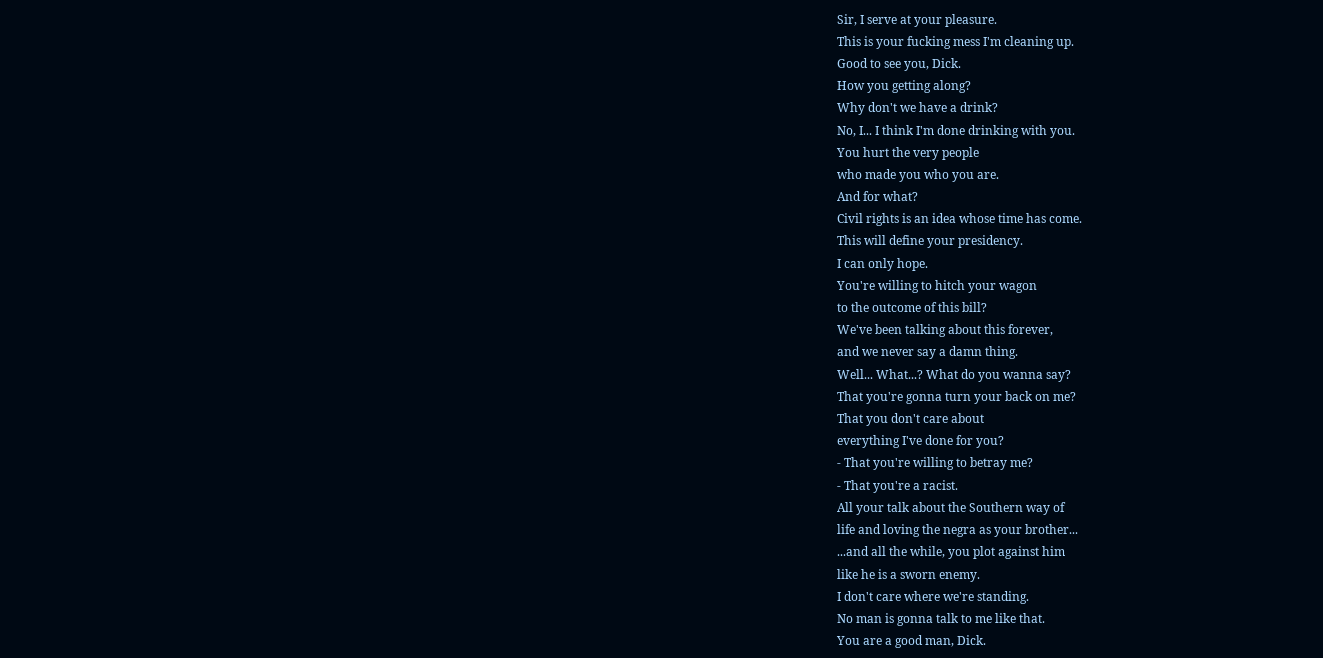Sir, I serve at your pleasure.
This is your fucking mess I'm cleaning up.
Good to see you, Dick.
How you getting along?
Why don't we have a drink?
No, I... I think I'm done drinking with you.
You hurt the very people
who made you who you are.
And for what?
Civil rights is an idea whose time has come.
This will define your presidency.
I can only hope.
You're willing to hitch your wagon
to the outcome of this bill?
We've been talking about this forever,
and we never say a damn thing.
Well... What...? What do you wanna say?
That you're gonna turn your back on me?
That you don't care about
everything I've done for you?
- That you're willing to betray me?
- That you're a racist.
All your talk about the Southern way of
life and loving the negra as your brother...
...and all the while, you plot against him
like he is a sworn enemy.
I don't care where we're standing.
No man is gonna talk to me like that.
You are a good man, Dick.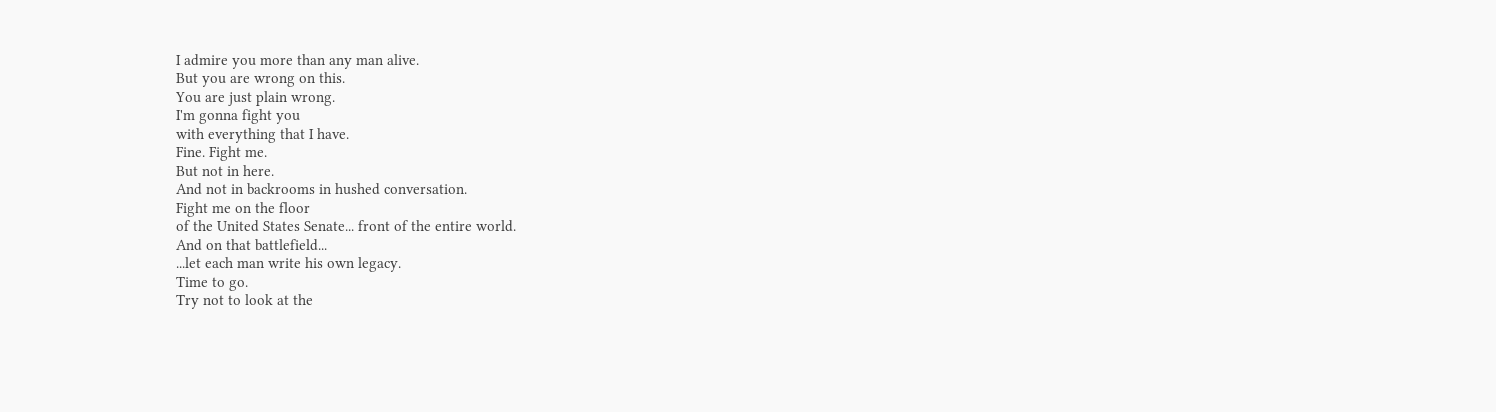I admire you more than any man alive.
But you are wrong on this.
You are just plain wrong.
I'm gonna fight you
with everything that I have.
Fine. Fight me.
But not in here.
And not in backrooms in hushed conversation.
Fight me on the floor
of the United States Senate... front of the entire world.
And on that battlefield...
...let each man write his own legacy.
Time to go.
Try not to look at the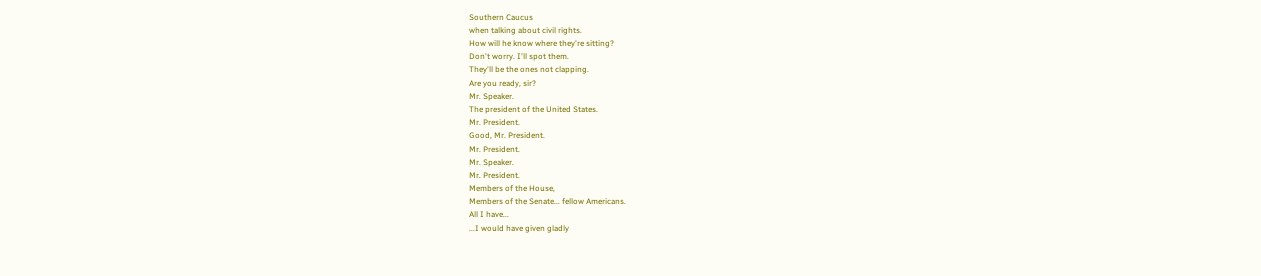Southern Caucus
when talking about civil rights.
How will he know where they're sitting?
Don't worry. I'll spot them.
They'll be the ones not clapping.
Are you ready, sir?
Mr. Speaker.
The president of the United States.
Mr. President.
Good, Mr. President.
Mr. President.
Mr. Speaker.
Mr. President.
Members of the House,
Members of the Senate... fellow Americans.
All I have...
...I would have given gladly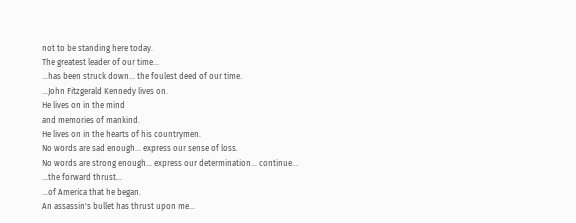not to be standing here today.
The greatest leader of our time...
...has been struck down... the foulest deed of our time.
...John Fitzgerald Kennedy lives on.
He lives on in the mind
and memories of mankind.
He lives on in the hearts of his countrymen.
No words are sad enough... express our sense of loss.
No words are strong enough... express our determination... continue...
...the forward thrust...
...of America that he began.
An assassin's bullet has thrust upon me...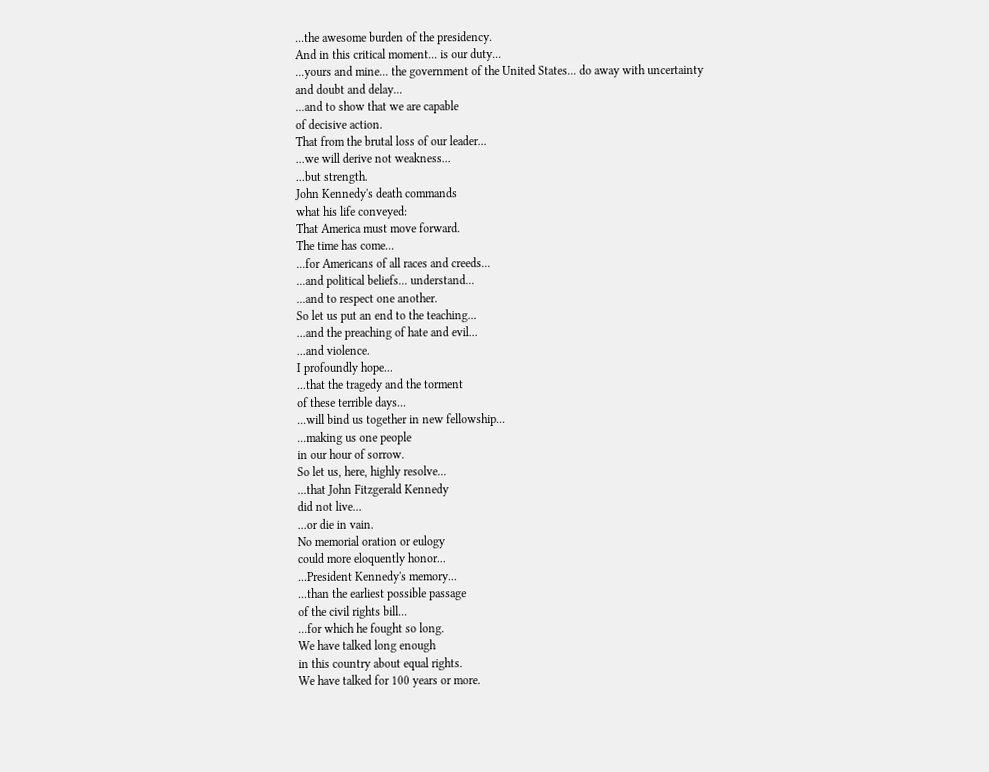...the awesome burden of the presidency.
And in this critical moment... is our duty...
...yours and mine... the government of the United States... do away with uncertainty
and doubt and delay...
...and to show that we are capable
of decisive action.
That from the brutal loss of our leader...
...we will derive not weakness...
...but strength.
John Kennedy's death commands
what his life conveyed:
That America must move forward.
The time has come...
...for Americans of all races and creeds...
...and political beliefs... understand...
...and to respect one another.
So let us put an end to the teaching...
...and the preaching of hate and evil...
...and violence.
I profoundly hope...
...that the tragedy and the torment
of these terrible days...
...will bind us together in new fellowship...
...making us one people
in our hour of sorrow.
So let us, here, highly resolve...
...that John Fitzgerald Kennedy
did not live...
...or die in vain.
No memorial oration or eulogy
could more eloquently honor...
...President Kennedy's memory...
...than the earliest possible passage
of the civil rights bill...
...for which he fought so long.
We have talked long enough
in this country about equal rights.
We have talked for 100 years or more.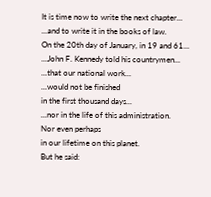It is time now to write the next chapter...
...and to write it in the books of law.
On the 20th day of January, in 19 and 61...
...John F. Kennedy told his countrymen...
...that our national work...
...would not be finished
in the first thousand days...
...nor in the life of this administration.
Nor even perhaps
in our lifetime on this planet.
But he said: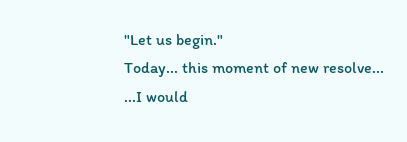"Let us begin."
Today... this moment of new resolve...
...I would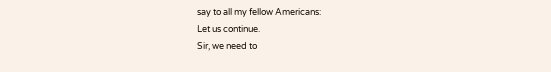say to all my fellow Americans:
Let us continue.
Sir, we need to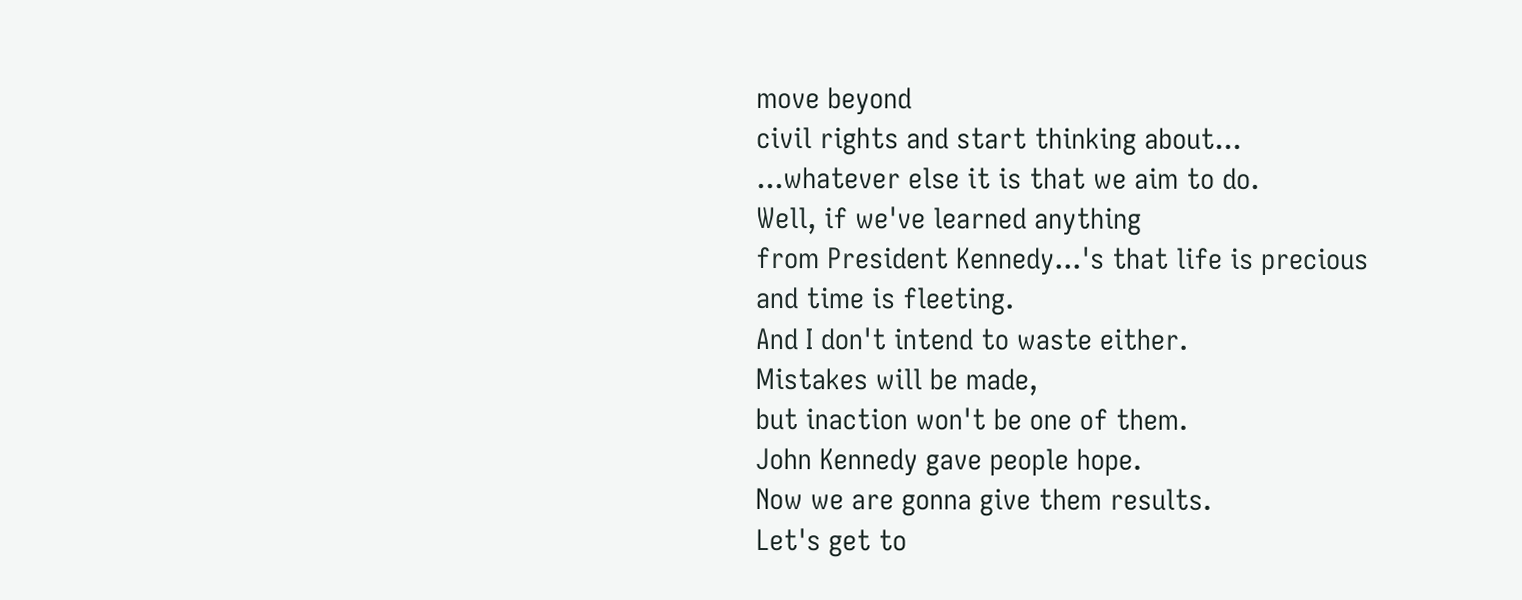move beyond
civil rights and start thinking about...
...whatever else it is that we aim to do.
Well, if we've learned anything
from President Kennedy...'s that life is precious
and time is fleeting.
And I don't intend to waste either.
Mistakes will be made,
but inaction won't be one of them.
John Kennedy gave people hope.
Now we are gonna give them results.
Let's get to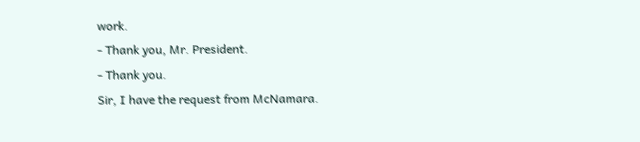work.
- Thank you, Mr. President.
- Thank you.
Sir, I have the request from McNamara.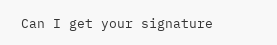Can I get your signature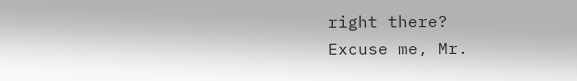right there?
Excuse me, Mr.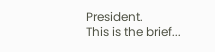President.
This is the brief...